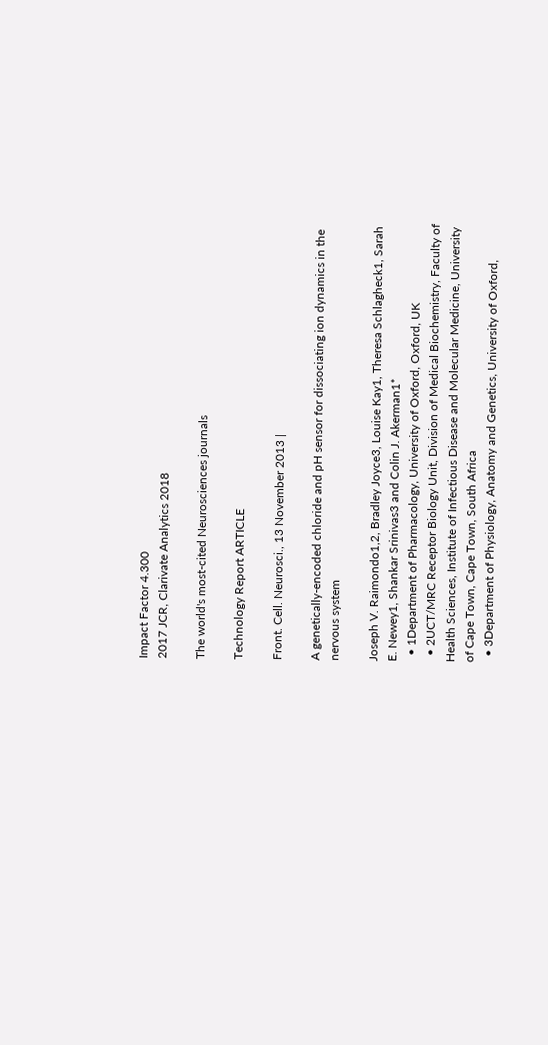Impact Factor 4.300
2017 JCR, Clarivate Analytics 2018

The world's most-cited Neurosciences journals

Technology Report ARTICLE

Front. Cell. Neurosci., 13 November 2013 |

A genetically-encoded chloride and pH sensor for dissociating ion dynamics in the nervous system

Joseph V. Raimondo1,2, Bradley Joyce3, Louise Kay1, Theresa Schlagheck1, Sarah E. Newey1, Shankar Srinivas3 and Colin J. Akerman1*
  • 1Department of Pharmacology, University of Oxford, Oxford, UK
  • 2UCT/MRC Receptor Biology Unit, Division of Medical Biochemistry, Faculty of Health Sciences, Institute of Infectious Disease and Molecular Medicine, University of Cape Town, Cape Town, South Africa
  • 3Department of Physiology, Anatomy and Genetics, University of Oxford,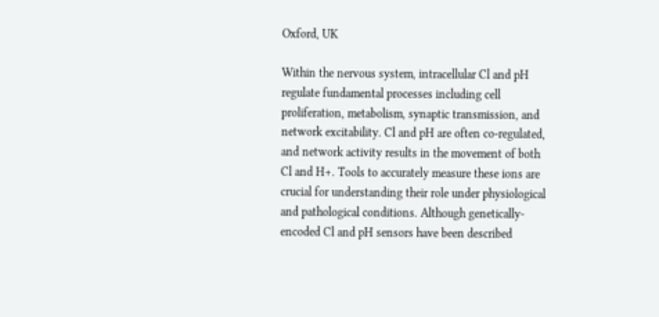Oxford, UK

Within the nervous system, intracellular Cl and pH regulate fundamental processes including cell proliferation, metabolism, synaptic transmission, and network excitability. Cl and pH are often co-regulated, and network activity results in the movement of both Cl and H+. Tools to accurately measure these ions are crucial for understanding their role under physiological and pathological conditions. Although genetically-encoded Cl and pH sensors have been described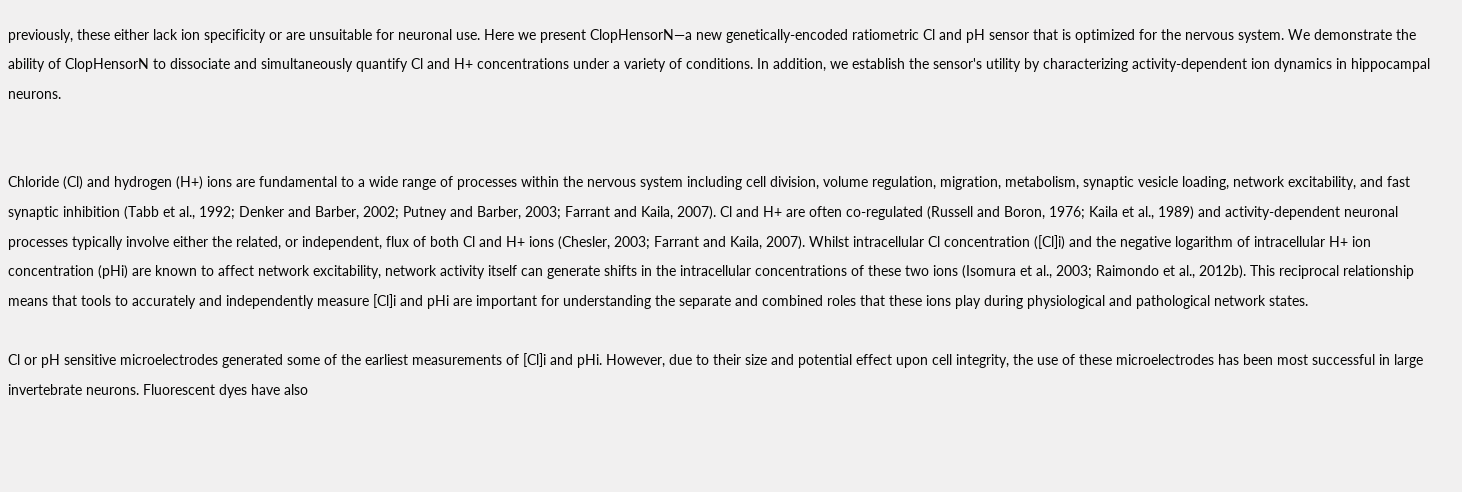previously, these either lack ion specificity or are unsuitable for neuronal use. Here we present ClopHensorN—a new genetically-encoded ratiometric Cl and pH sensor that is optimized for the nervous system. We demonstrate the ability of ClopHensorN to dissociate and simultaneously quantify Cl and H+ concentrations under a variety of conditions. In addition, we establish the sensor's utility by characterizing activity-dependent ion dynamics in hippocampal neurons.


Chloride (Cl) and hydrogen (H+) ions are fundamental to a wide range of processes within the nervous system including cell division, volume regulation, migration, metabolism, synaptic vesicle loading, network excitability, and fast synaptic inhibition (Tabb et al., 1992; Denker and Barber, 2002; Putney and Barber, 2003; Farrant and Kaila, 2007). Cl and H+ are often co-regulated (Russell and Boron, 1976; Kaila et al., 1989) and activity-dependent neuronal processes typically involve either the related, or independent, flux of both Cl and H+ ions (Chesler, 2003; Farrant and Kaila, 2007). Whilst intracellular Cl concentration ([Cl]i) and the negative logarithm of intracellular H+ ion concentration (pHi) are known to affect network excitability, network activity itself can generate shifts in the intracellular concentrations of these two ions (Isomura et al., 2003; Raimondo et al., 2012b). This reciprocal relationship means that tools to accurately and independently measure [Cl]i and pHi are important for understanding the separate and combined roles that these ions play during physiological and pathological network states.

Cl or pH sensitive microelectrodes generated some of the earliest measurements of [Cl]i and pHi. However, due to their size and potential effect upon cell integrity, the use of these microelectrodes has been most successful in large invertebrate neurons. Fluorescent dyes have also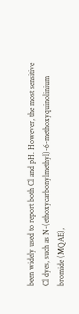been widely used to report both Cl and pH. However, the most sensitive Cl dyes, such as N-(ethoxycarbonylmethyl)-6-methoxyquinolinium bromide (MQAE),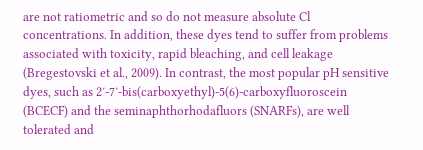are not ratiometric and so do not measure absolute Cl concentrations. In addition, these dyes tend to suffer from problems associated with toxicity, rapid bleaching, and cell leakage (Bregestovski et al., 2009). In contrast, the most popular pH sensitive dyes, such as 2′-7′-bis(carboxyethyl)-5(6)-carboxyfluoroscein (BCECF) and the seminaphthorhodafluors (SNARFs), are well tolerated and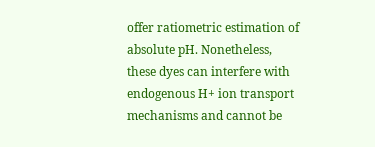offer ratiometric estimation of absolute pH. Nonetheless, these dyes can interfere with endogenous H+ ion transport mechanisms and cannot be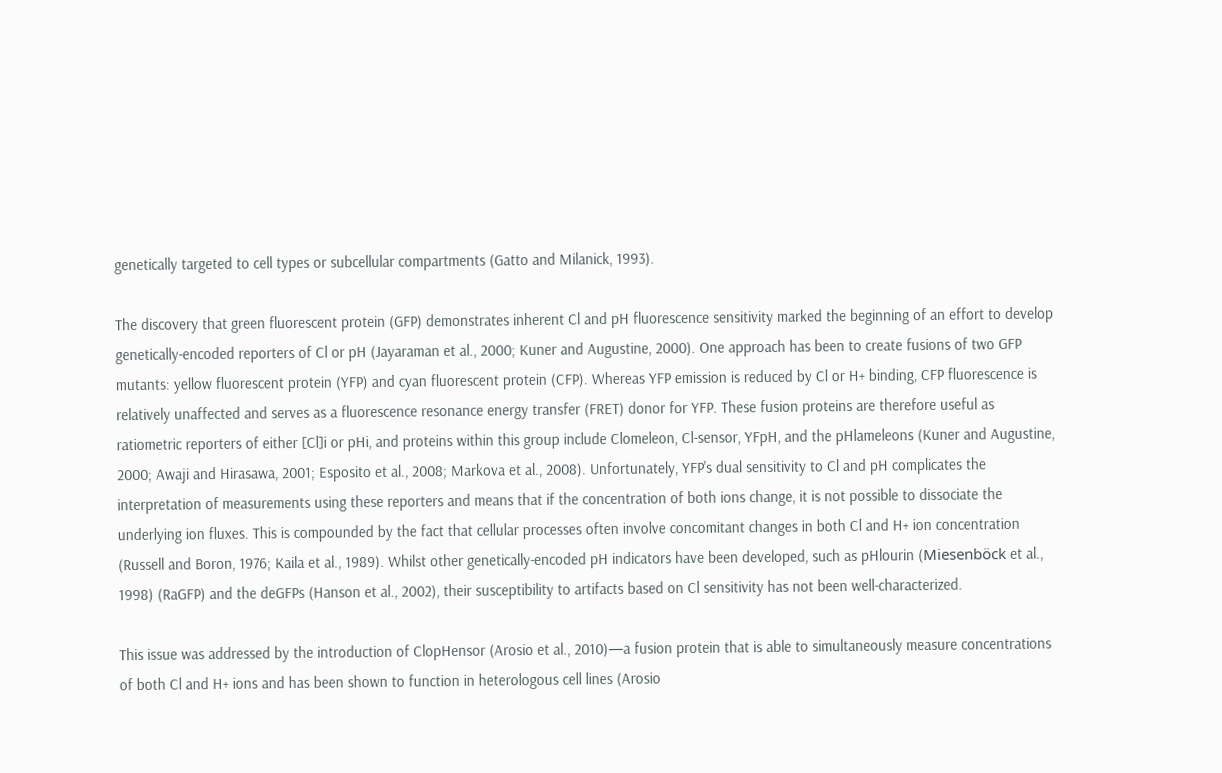genetically targeted to cell types or subcellular compartments (Gatto and Milanick, 1993).

The discovery that green fluorescent protein (GFP) demonstrates inherent Cl and pH fluorescence sensitivity marked the beginning of an effort to develop genetically-encoded reporters of Cl or pH (Jayaraman et al., 2000; Kuner and Augustine, 2000). One approach has been to create fusions of two GFP mutants: yellow fluorescent protein (YFP) and cyan fluorescent protein (CFP). Whereas YFP emission is reduced by Cl or H+ binding, CFP fluorescence is relatively unaffected and serves as a fluorescence resonance energy transfer (FRET) donor for YFP. These fusion proteins are therefore useful as ratiometric reporters of either [Cl]i or pHi, and proteins within this group include Clomeleon, Cl-sensor, YFpH, and the pHlameleons (Kuner and Augustine, 2000; Awaji and Hirasawa, 2001; Esposito et al., 2008; Markova et al., 2008). Unfortunately, YFP's dual sensitivity to Cl and pH complicates the interpretation of measurements using these reporters and means that if the concentration of both ions change, it is not possible to dissociate the underlying ion fluxes. This is compounded by the fact that cellular processes often involve concomitant changes in both Cl and H+ ion concentration (Russell and Boron, 1976; Kaila et al., 1989). Whilst other genetically-encoded pH indicators have been developed, such as pHlourin (Miesenböck et al., 1998) (RaGFP) and the deGFPs (Hanson et al., 2002), their susceptibility to artifacts based on Cl sensitivity has not been well-characterized.

This issue was addressed by the introduction of ClopHensor (Arosio et al., 2010)—a fusion protein that is able to simultaneously measure concentrations of both Cl and H+ ions and has been shown to function in heterologous cell lines (Arosio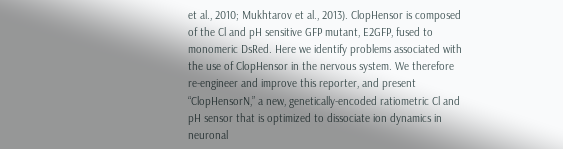et al., 2010; Mukhtarov et al., 2013). ClopHensor is composed of the Cl and pH sensitive GFP mutant, E2GFP, fused to monomeric DsRed. Here we identify problems associated with the use of ClopHensor in the nervous system. We therefore re-engineer and improve this reporter, and present “ClopHensorN,” a new, genetically-encoded ratiometric Cl and pH sensor that is optimized to dissociate ion dynamics in neuronal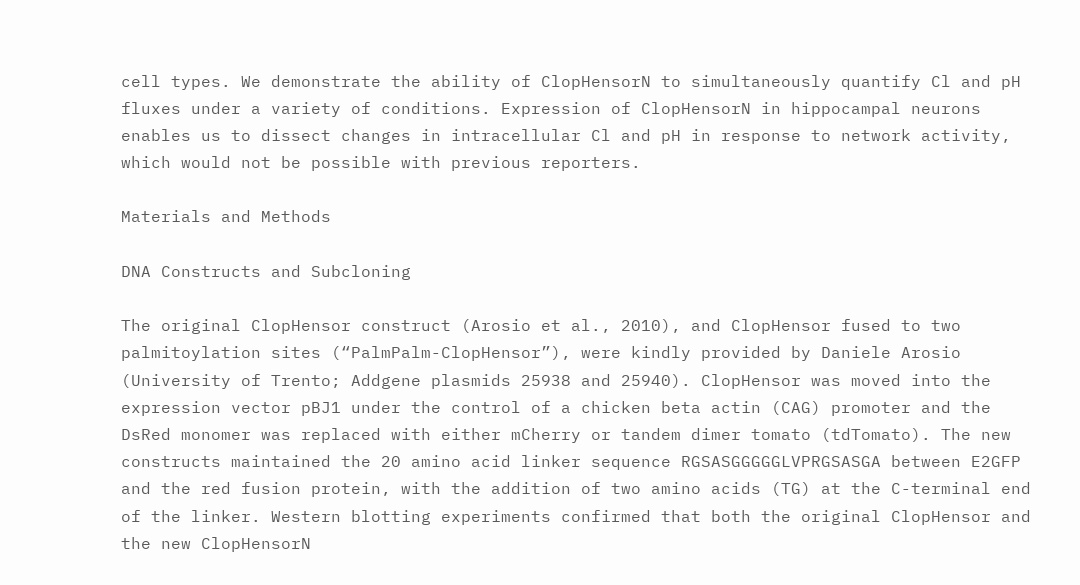cell types. We demonstrate the ability of ClopHensorN to simultaneously quantify Cl and pH fluxes under a variety of conditions. Expression of ClopHensorN in hippocampal neurons enables us to dissect changes in intracellular Cl and pH in response to network activity, which would not be possible with previous reporters.

Materials and Methods

DNA Constructs and Subcloning

The original ClopHensor construct (Arosio et al., 2010), and ClopHensor fused to two palmitoylation sites (“PalmPalm-ClopHensor”), were kindly provided by Daniele Arosio (University of Trento; Addgene plasmids 25938 and 25940). ClopHensor was moved into the expression vector pBJ1 under the control of a chicken beta actin (CAG) promoter and the DsRed monomer was replaced with either mCherry or tandem dimer tomato (tdTomato). The new constructs maintained the 20 amino acid linker sequence RGSASGGGGGLVPRGSASGA between E2GFP and the red fusion protein, with the addition of two amino acids (TG) at the C-terminal end of the linker. Western blotting experiments confirmed that both the original ClopHensor and the new ClopHensorN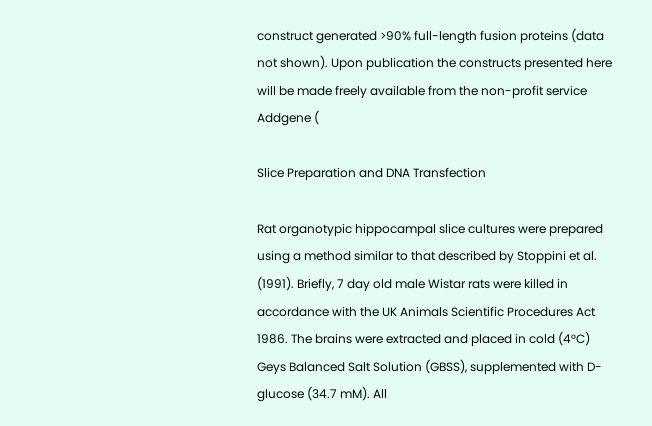construct generated >90% full-length fusion proteins (data not shown). Upon publication the constructs presented here will be made freely available from the non-profit service Addgene (

Slice Preparation and DNA Transfection

Rat organotypic hippocampal slice cultures were prepared using a method similar to that described by Stoppini et al. (1991). Briefly, 7 day old male Wistar rats were killed in accordance with the UK Animals Scientific Procedures Act 1986. The brains were extracted and placed in cold (4°C) Geys Balanced Salt Solution (GBSS), supplemented with D-glucose (34.7 mM). All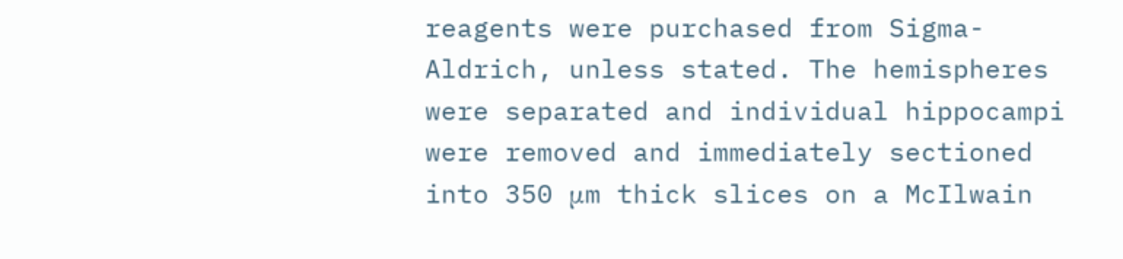reagents were purchased from Sigma-Aldrich, unless stated. The hemispheres were separated and individual hippocampi were removed and immediately sectioned into 350 μm thick slices on a McIlwain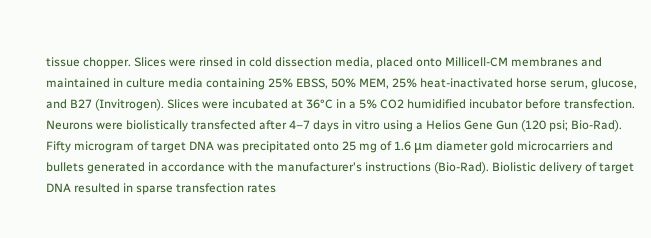tissue chopper. Slices were rinsed in cold dissection media, placed onto Millicell-CM membranes and maintained in culture media containing 25% EBSS, 50% MEM, 25% heat-inactivated horse serum, glucose, and B27 (Invitrogen). Slices were incubated at 36°C in a 5% CO2 humidified incubator before transfection. Neurons were biolistically transfected after 4–7 days in vitro using a Helios Gene Gun (120 psi; Bio-Rad). Fifty microgram of target DNA was precipitated onto 25 mg of 1.6 μm diameter gold microcarriers and bullets generated in accordance with the manufacturer's instructions (Bio-Rad). Biolistic delivery of target DNA resulted in sparse transfection rates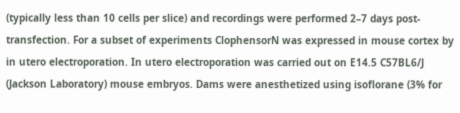(typically less than 10 cells per slice) and recordings were performed 2–7 days post-transfection. For a subset of experiments ClophensorN was expressed in mouse cortex by in utero electroporation. In utero electroporation was carried out on E14.5 C57BL6/J (Jackson Laboratory) mouse embryos. Dams were anesthetized using isoflorane (3% for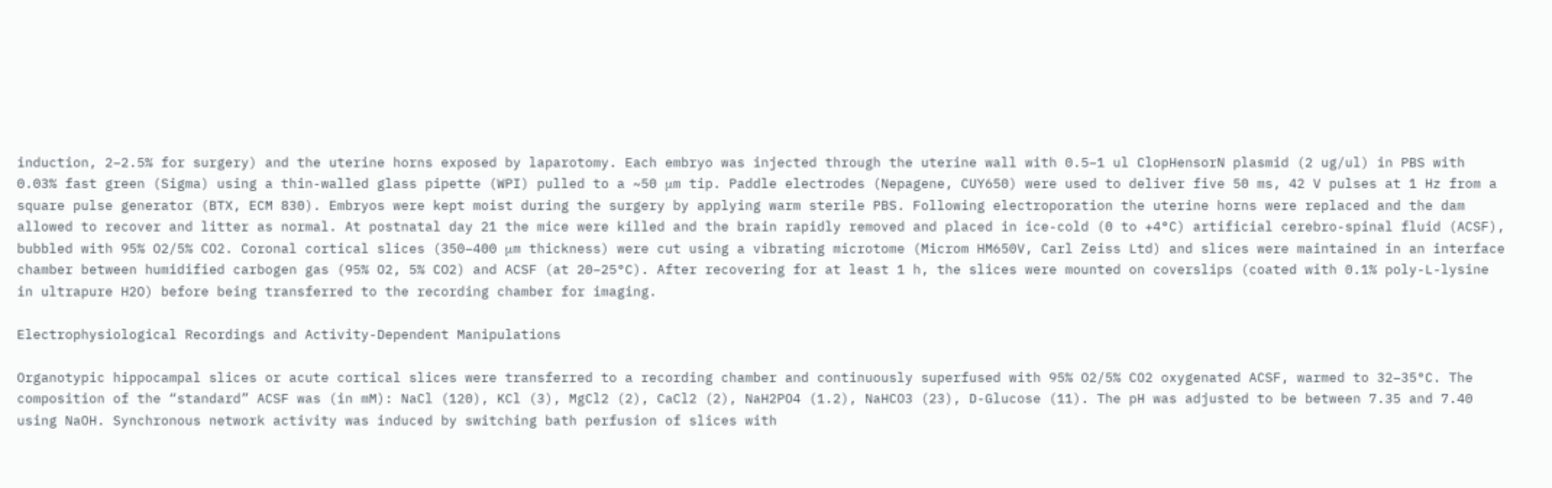induction, 2–2.5% for surgery) and the uterine horns exposed by laparotomy. Each embryo was injected through the uterine wall with 0.5–1 ul ClopHensorN plasmid (2 ug/ul) in PBS with 0.03% fast green (Sigma) using a thin-walled glass pipette (WPI) pulled to a ~50 μm tip. Paddle electrodes (Nepagene, CUY650) were used to deliver five 50 ms, 42 V pulses at 1 Hz from a square pulse generator (BTX, ECM 830). Embryos were kept moist during the surgery by applying warm sterile PBS. Following electroporation the uterine horns were replaced and the dam allowed to recover and litter as normal. At postnatal day 21 the mice were killed and the brain rapidly removed and placed in ice-cold (0 to +4°C) artificial cerebro-spinal fluid (ACSF), bubbled with 95% O2/5% CO2. Coronal cortical slices (350–400 μm thickness) were cut using a vibrating microtome (Microm HM650V, Carl Zeiss Ltd) and slices were maintained in an interface chamber between humidified carbogen gas (95% O2, 5% CO2) and ACSF (at 20–25°C). After recovering for at least 1 h, the slices were mounted on coverslips (coated with 0.1% poly-L-lysine in ultrapure H2O) before being transferred to the recording chamber for imaging.

Electrophysiological Recordings and Activity-Dependent Manipulations

Organotypic hippocampal slices or acute cortical slices were transferred to a recording chamber and continuously superfused with 95% O2/5% CO2 oxygenated ACSF, warmed to 32–35°C. The composition of the “standard” ACSF was (in mM): NaCl (120), KCl (3), MgCl2 (2), CaCl2 (2), NaH2PO4 (1.2), NaHCO3 (23), D-Glucose (11). The pH was adjusted to be between 7.35 and 7.40 using NaOH. Synchronous network activity was induced by switching bath perfusion of slices with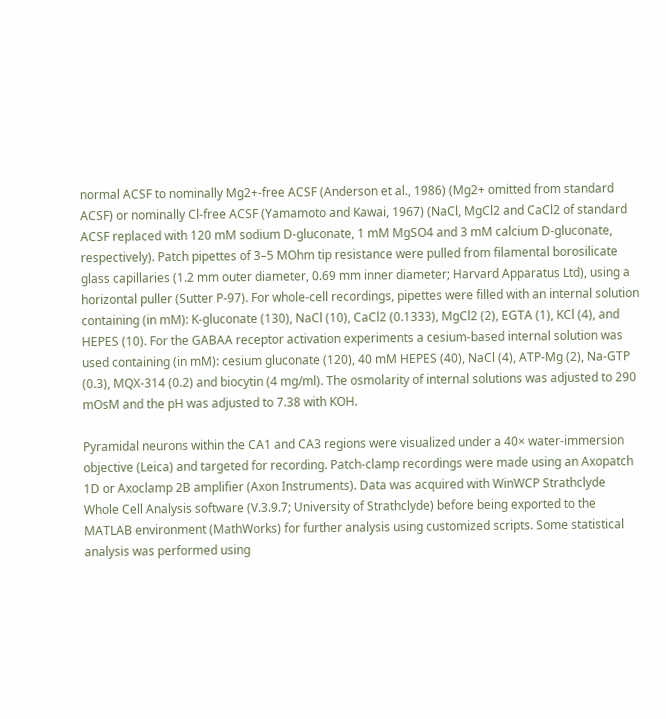normal ACSF to nominally Mg2+-free ACSF (Anderson et al., 1986) (Mg2+ omitted from standard ACSF) or nominally Cl-free ACSF (Yamamoto and Kawai, 1967) (NaCl, MgCl2 and CaCl2 of standard ACSF replaced with 120 mM sodium D-gluconate, 1 mM MgSO4 and 3 mM calcium D-gluconate, respectively). Patch pipettes of 3–5 MOhm tip resistance were pulled from filamental borosilicate glass capillaries (1.2 mm outer diameter, 0.69 mm inner diameter; Harvard Apparatus Ltd), using a horizontal puller (Sutter P-97). For whole-cell recordings, pipettes were filled with an internal solution containing (in mM): K-gluconate (130), NaCl (10), CaCl2 (0.1333), MgCl2 (2), EGTA (1), KCl (4), and HEPES (10). For the GABAA receptor activation experiments a cesium-based internal solution was used containing (in mM): cesium gluconate (120), 40 mM HEPES (40), NaCl (4), ATP-Mg (2), Na-GTP (0.3), MQX-314 (0.2) and biocytin (4 mg/ml). The osmolarity of internal solutions was adjusted to 290 mOsM and the pH was adjusted to 7.38 with KOH.

Pyramidal neurons within the CA1 and CA3 regions were visualized under a 40× water-immersion objective (Leica) and targeted for recording. Patch-clamp recordings were made using an Axopatch 1D or Axoclamp 2B amplifier (Axon Instruments). Data was acquired with WinWCP Strathclyde Whole Cell Analysis software (V.3.9.7; University of Strathclyde) before being exported to the MATLAB environment (MathWorks) for further analysis using customized scripts. Some statistical analysis was performed using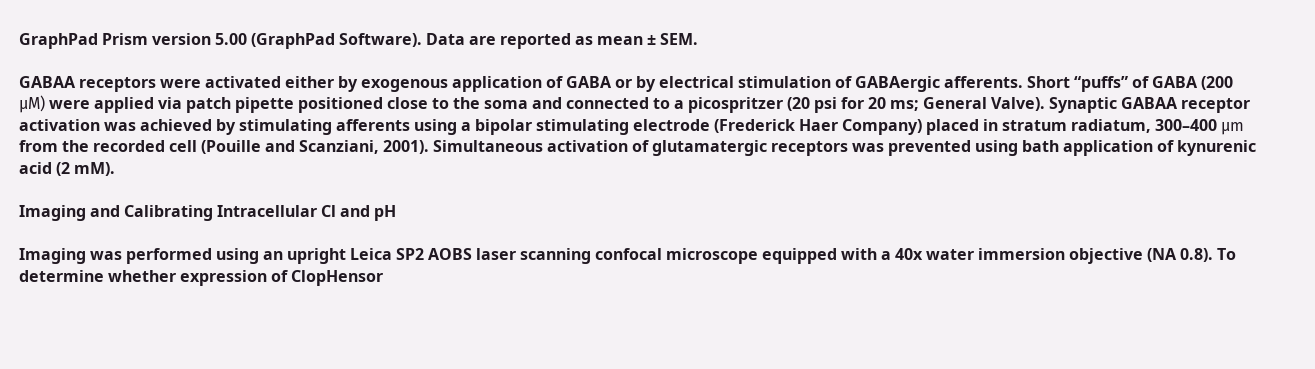GraphPad Prism version 5.00 (GraphPad Software). Data are reported as mean ± SEM.

GABAA receptors were activated either by exogenous application of GABA or by electrical stimulation of GABAergic afferents. Short “puffs” of GABA (200 μM) were applied via patch pipette positioned close to the soma and connected to a picospritzer (20 psi for 20 ms; General Valve). Synaptic GABAA receptor activation was achieved by stimulating afferents using a bipolar stimulating electrode (Frederick Haer Company) placed in stratum radiatum, 300–400 μm from the recorded cell (Pouille and Scanziani, 2001). Simultaneous activation of glutamatergic receptors was prevented using bath application of kynurenic acid (2 mM).

Imaging and Calibrating Intracellular Cl and pH

Imaging was performed using an upright Leica SP2 AOBS laser scanning confocal microscope equipped with a 40x water immersion objective (NA 0.8). To determine whether expression of ClopHensor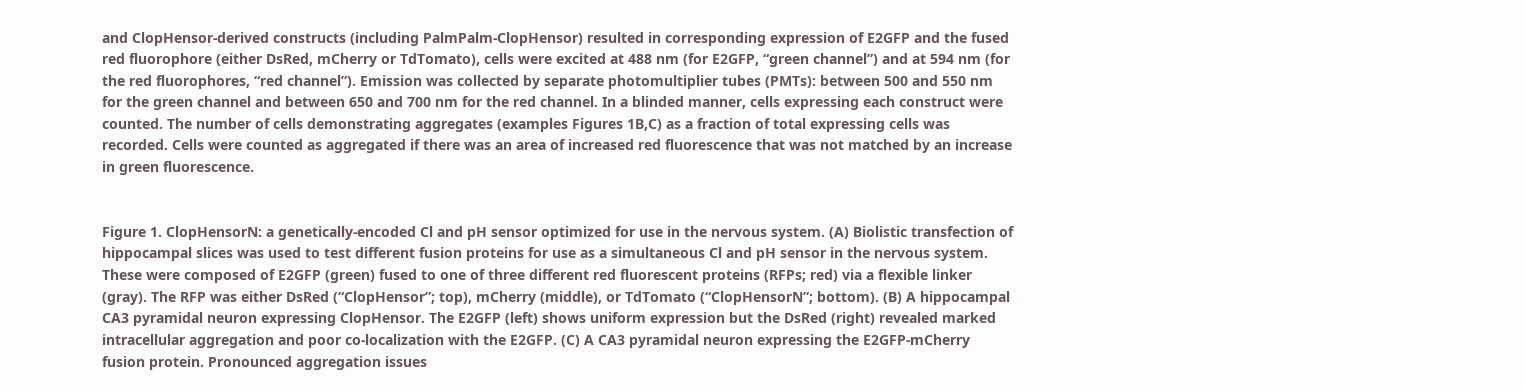and ClopHensor-derived constructs (including PalmPalm-ClopHensor) resulted in corresponding expression of E2GFP and the fused red fluorophore (either DsRed, mCherry or TdTomato), cells were excited at 488 nm (for E2GFP, “green channel”) and at 594 nm (for the red fluorophores, “red channel”). Emission was collected by separate photomultiplier tubes (PMTs): between 500 and 550 nm for the green channel and between 650 and 700 nm for the red channel. In a blinded manner, cells expressing each construct were counted. The number of cells demonstrating aggregates (examples Figures 1B,C) as a fraction of total expressing cells was recorded. Cells were counted as aggregated if there was an area of increased red fluorescence that was not matched by an increase in green fluorescence.


Figure 1. ClopHensorN: a genetically-encoded Cl and pH sensor optimized for use in the nervous system. (A) Biolistic transfection of hippocampal slices was used to test different fusion proteins for use as a simultaneous Cl and pH sensor in the nervous system. These were composed of E2GFP (green) fused to one of three different red fluorescent proteins (RFPs; red) via a flexible linker (gray). The RFP was either DsRed (“ClopHensor”; top), mCherry (middle), or TdTomato (“ClopHensorN”; bottom). (B) A hippocampal CA3 pyramidal neuron expressing ClopHensor. The E2GFP (left) shows uniform expression but the DsRed (right) revealed marked intracellular aggregation and poor co-localization with the E2GFP. (C) A CA3 pyramidal neuron expressing the E2GFP-mCherry fusion protein. Pronounced aggregation issues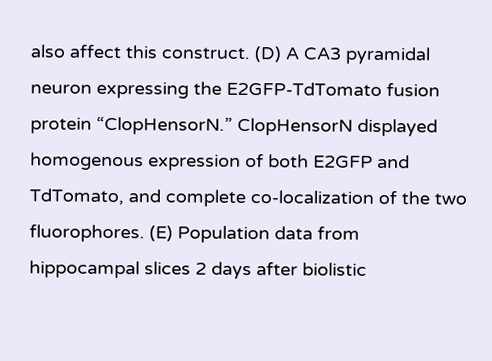also affect this construct. (D) A CA3 pyramidal neuron expressing the E2GFP-TdTomato fusion protein “ClopHensorN.” ClopHensorN displayed homogenous expression of both E2GFP and TdTomato, and complete co-localization of the two fluorophores. (E) Population data from hippocampal slices 2 days after biolistic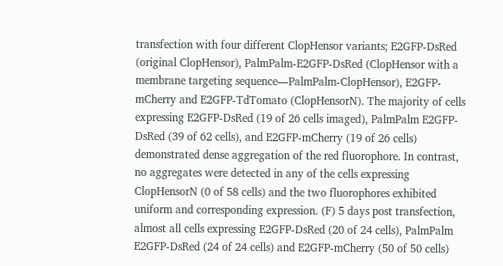transfection with four different ClopHensor variants; E2GFP-DsRed (original ClopHensor), PalmPalm-E2GFP-DsRed (ClopHensor with a membrane targeting sequence—PalmPalm-ClopHensor), E2GFP-mCherry and E2GFP-TdTomato (ClopHensorN). The majority of cells expressing E2GFP-DsRed (19 of 26 cells imaged), PalmPalm E2GFP-DsRed (39 of 62 cells), and E2GFP-mCherry (19 of 26 cells) demonstrated dense aggregation of the red fluorophore. In contrast, no aggregates were detected in any of the cells expressing ClopHensorN (0 of 58 cells) and the two fluorophores exhibited uniform and corresponding expression. (F) 5 days post transfection, almost all cells expressing E2GFP-DsRed (20 of 24 cells), PalmPalm E2GFP-DsRed (24 of 24 cells) and E2GFP-mCherry (50 of 50 cells)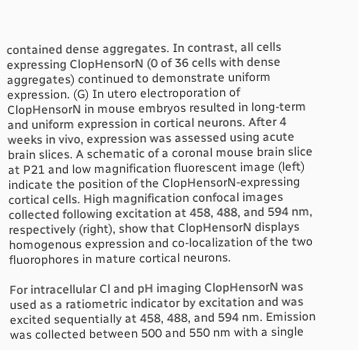contained dense aggregates. In contrast, all cells expressing ClopHensorN (0 of 36 cells with dense aggregates) continued to demonstrate uniform expression. (G) In utero electroporation of ClopHensorN in mouse embryos resulted in long-term and uniform expression in cortical neurons. After 4 weeks in vivo, expression was assessed using acute brain slices. A schematic of a coronal mouse brain slice at P21 and low magnification fluorescent image (left) indicate the position of the ClopHensorN-expressing cortical cells. High magnification confocal images collected following excitation at 458, 488, and 594 nm, respectively (right), show that ClopHensorN displays homogenous expression and co-localization of the two fluorophores in mature cortical neurons.

For intracellular Cl and pH imaging ClopHensorN was used as a ratiometric indicator by excitation and was excited sequentially at 458, 488, and 594 nm. Emission was collected between 500 and 550 nm with a single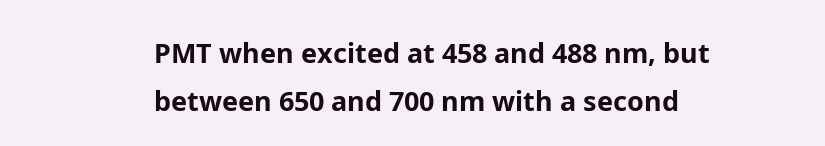PMT when excited at 458 and 488 nm, but between 650 and 700 nm with a second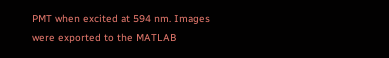PMT when excited at 594 nm. Images were exported to the MATLAB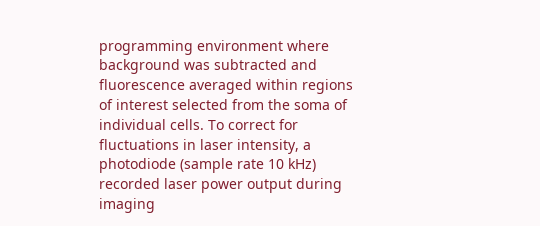programming environment where background was subtracted and fluorescence averaged within regions of interest selected from the soma of individual cells. To correct for fluctuations in laser intensity, a photodiode (sample rate 10 kHz) recorded laser power output during imaging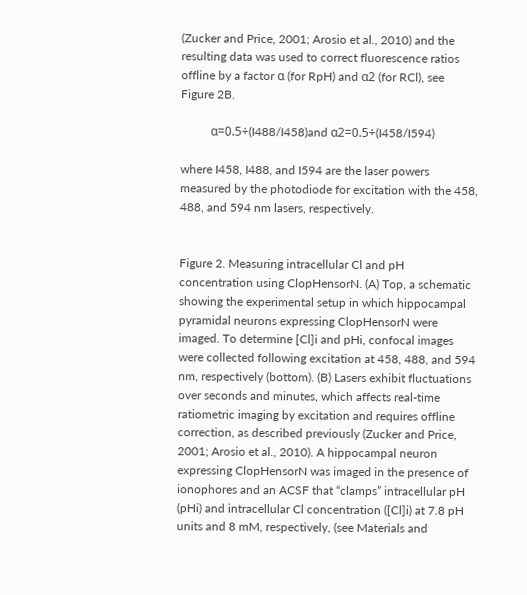(Zucker and Price, 2001; Arosio et al., 2010) and the resulting data was used to correct fluorescence ratios offline by a factor α (for RpH) and α2 (for RCl), see Figure 2B.

          α=0.5÷(I488/I458)and α2=0.5÷(I458/I594)

where I458, I488, and I594 are the laser powers measured by the photodiode for excitation with the 458, 488, and 594 nm lasers, respectively.


Figure 2. Measuring intracellular Cl and pH concentration using ClopHensorN. (A) Top, a schematic showing the experimental setup in which hippocampal pyramidal neurons expressing ClopHensorN were imaged. To determine [Cl]i and pHi, confocal images were collected following excitation at 458, 488, and 594 nm, respectively (bottom). (B) Lasers exhibit fluctuations over seconds and minutes, which affects real-time ratiometric imaging by excitation and requires offline correction, as described previously (Zucker and Price, 2001; Arosio et al., 2010). A hippocampal neuron expressing ClopHensorN was imaged in the presence of ionophores and an ACSF that “clamps” intracellular pH (pHi) and intracellular Cl concentration ([Cl]i) at 7.8 pH units and 8 mM, respectively, (see Materials and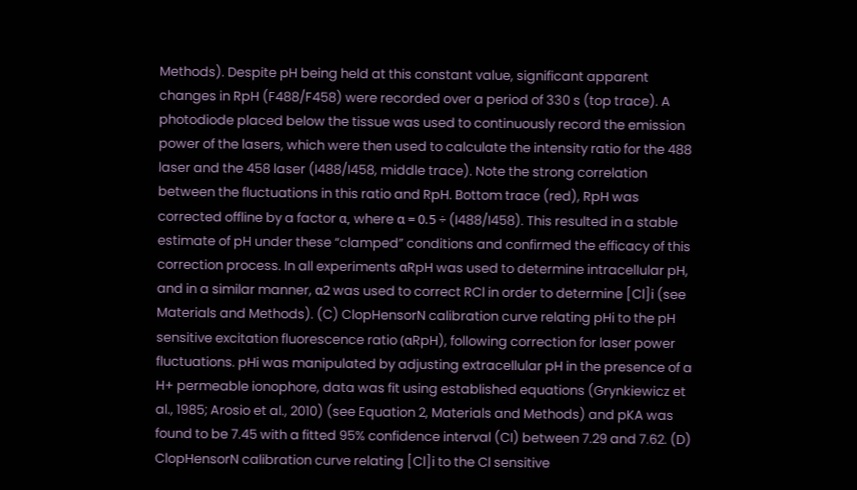Methods). Despite pH being held at this constant value, significant apparent changes in RpH (F488/F458) were recorded over a period of 330 s (top trace). A photodiode placed below the tissue was used to continuously record the emission power of the lasers, which were then used to calculate the intensity ratio for the 488 laser and the 458 laser (I488/I458, middle trace). Note the strong correlation between the fluctuations in this ratio and RpH. Bottom trace (red), RpH was corrected offline by a factor α, where α = 0.5 ÷ (I488/I458). This resulted in a stable estimate of pH under these “clamped” conditions and confirmed the efficacy of this correction process. In all experiments αRpH was used to determine intracellular pH, and in a similar manner, α2 was used to correct RCl in order to determine [Cl]i (see Materials and Methods). (C) ClopHensorN calibration curve relating pHi to the pH sensitive excitation fluorescence ratio (αRpH), following correction for laser power fluctuations. pHi was manipulated by adjusting extracellular pH in the presence of a H+ permeable ionophore, data was fit using established equations (Grynkiewicz et al., 1985; Arosio et al., 2010) (see Equation 2, Materials and Methods) and pKA was found to be 7.45 with a fitted 95% confidence interval (CI) between 7.29 and 7.62. (D) ClopHensorN calibration curve relating [Cl]i to the Cl sensitive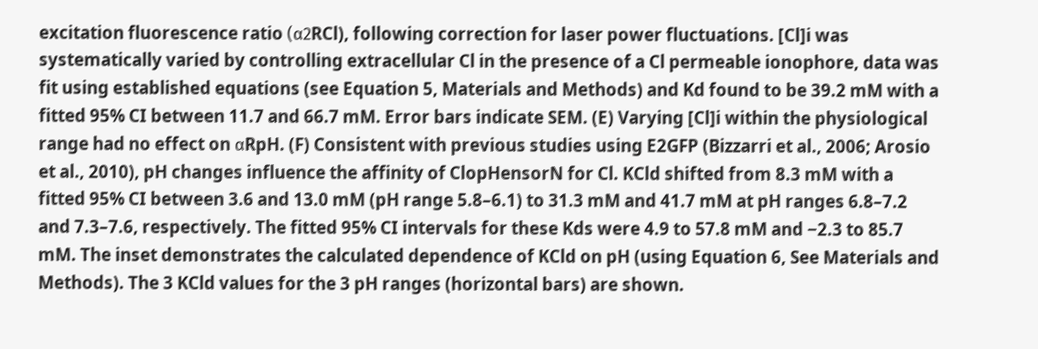excitation fluorescence ratio (α2RCl), following correction for laser power fluctuations. [Cl]i was systematically varied by controlling extracellular Cl in the presence of a Cl permeable ionophore, data was fit using established equations (see Equation 5, Materials and Methods) and Kd found to be 39.2 mM with a fitted 95% CI between 11.7 and 66.7 mM. Error bars indicate SEM. (E) Varying [Cl]i within the physiological range had no effect on αRpH. (F) Consistent with previous studies using E2GFP (Bizzarri et al., 2006; Arosio et al., 2010), pH changes influence the affinity of ClopHensorN for Cl. KCld shifted from 8.3 mM with a fitted 95% CI between 3.6 and 13.0 mM (pH range 5.8–6.1) to 31.3 mM and 41.7 mM at pH ranges 6.8–7.2 and 7.3–7.6, respectively. The fitted 95% CI intervals for these Kds were 4.9 to 57.8 mM and −2.3 to 85.7 mM. The inset demonstrates the calculated dependence of KCld on pH (using Equation 6, See Materials and Methods). The 3 KCld values for the 3 pH ranges (horizontal bars) are shown.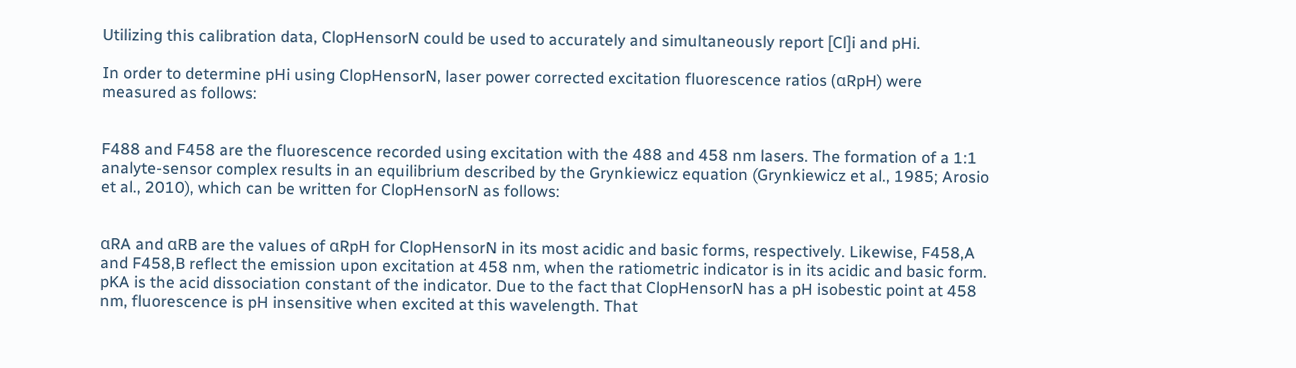Utilizing this calibration data, ClopHensorN could be used to accurately and simultaneously report [Cl]i and pHi.

In order to determine pHi using ClopHensorN, laser power corrected excitation fluorescence ratios (αRpH) were measured as follows:


F488 and F458 are the fluorescence recorded using excitation with the 488 and 458 nm lasers. The formation of a 1:1 analyte-sensor complex results in an equilibrium described by the Grynkiewicz equation (Grynkiewicz et al., 1985; Arosio et al., 2010), which can be written for ClopHensorN as follows:


αRA and αRB are the values of αRpH for ClopHensorN in its most acidic and basic forms, respectively. Likewise, F458,A and F458,B reflect the emission upon excitation at 458 nm, when the ratiometric indicator is in its acidic and basic form. pKA is the acid dissociation constant of the indicator. Due to the fact that ClopHensorN has a pH isobestic point at 458 nm, fluorescence is pH insensitive when excited at this wavelength. That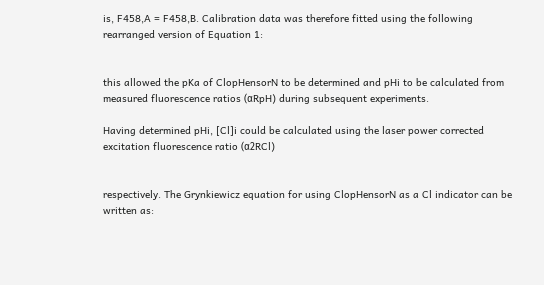is, F458,A = F458,B. Calibration data was therefore fitted using the following rearranged version of Equation 1:


this allowed the pKa of ClopHensorN to be determined and pHi to be calculated from measured fluorescence ratios (αRpH) during subsequent experiments.

Having determined pHi, [Cl]i could be calculated using the laser power corrected excitation fluorescence ratio (α2RCl)


respectively. The Grynkiewicz equation for using ClopHensorN as a Cl indicator can be written as: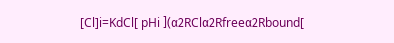[Cl]i=KdCl[ pHi ](α2RClα2Rfreeα2Rbound[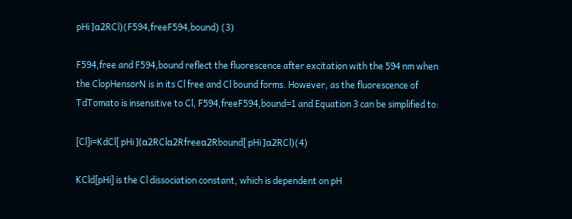pHi ]α2RCl)(F594,freeF594,bound) (3)

F594,free and F594,bound reflect the fluorescence after excitation with the 594 nm when the ClopHensorN is in its Cl free and Cl bound forms. However, as the fluorescence of TdTomato is insensitive to Cl, F594,freeF594,bound=1 and Equation 3 can be simplified to:

[Cl]i=KdCl[ pHi ](α2RClα2Rfreeα2Rbound[ pHi ]α2RCl)(4)

KCld[pHi] is the Cl dissociation constant, which is dependent on pH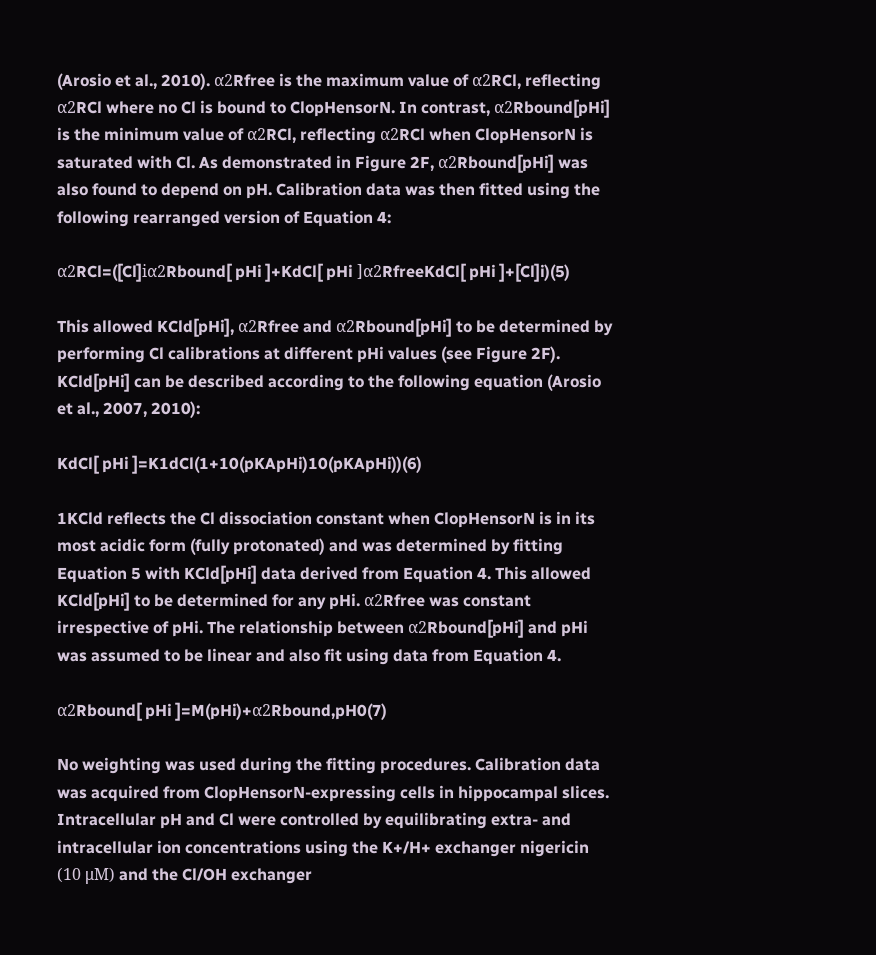(Arosio et al., 2010). α2Rfree is the maximum value of α2RCl, reflecting α2RCl where no Cl is bound to ClopHensorN. In contrast, α2Rbound[pHi] is the minimum value of α2RCl, reflecting α2RCl when ClopHensorN is saturated with Cl. As demonstrated in Figure 2F, α2Rbound[pHi] was also found to depend on pH. Calibration data was then fitted using the following rearranged version of Equation 4:

α2RCl=([Cl]iα2Rbound[ pHi ]+KdCl[ pHi ]α2RfreeKdCl[ pHi ]+[Cl]i)(5)

This allowed KCld[pHi], α2Rfree and α2Rbound[pHi] to be determined by performing Cl calibrations at different pHi values (see Figure 2F). KCld[pHi] can be described according to the following equation (Arosio et al., 2007, 2010):

KdCl[ pHi ]=K1dCl(1+10(pKApHi)10(pKApHi))(6)

1KCld reflects the Cl dissociation constant when ClopHensorN is in its most acidic form (fully protonated) and was determined by fitting Equation 5 with KCld[pHi] data derived from Equation 4. This allowed KCld[pHi] to be determined for any pHi. α2Rfree was constant irrespective of pHi. The relationship between α2Rbound[pHi] and pHi was assumed to be linear and also fit using data from Equation 4.

α2Rbound[ pHi ]=M(pHi)+α2Rbound,pH0(7)

No weighting was used during the fitting procedures. Calibration data was acquired from ClopHensorN-expressing cells in hippocampal slices. Intracellular pH and Cl were controlled by equilibrating extra- and intracellular ion concentrations using the K+/H+ exchanger nigericin (10 μM) and the Cl/OH exchanger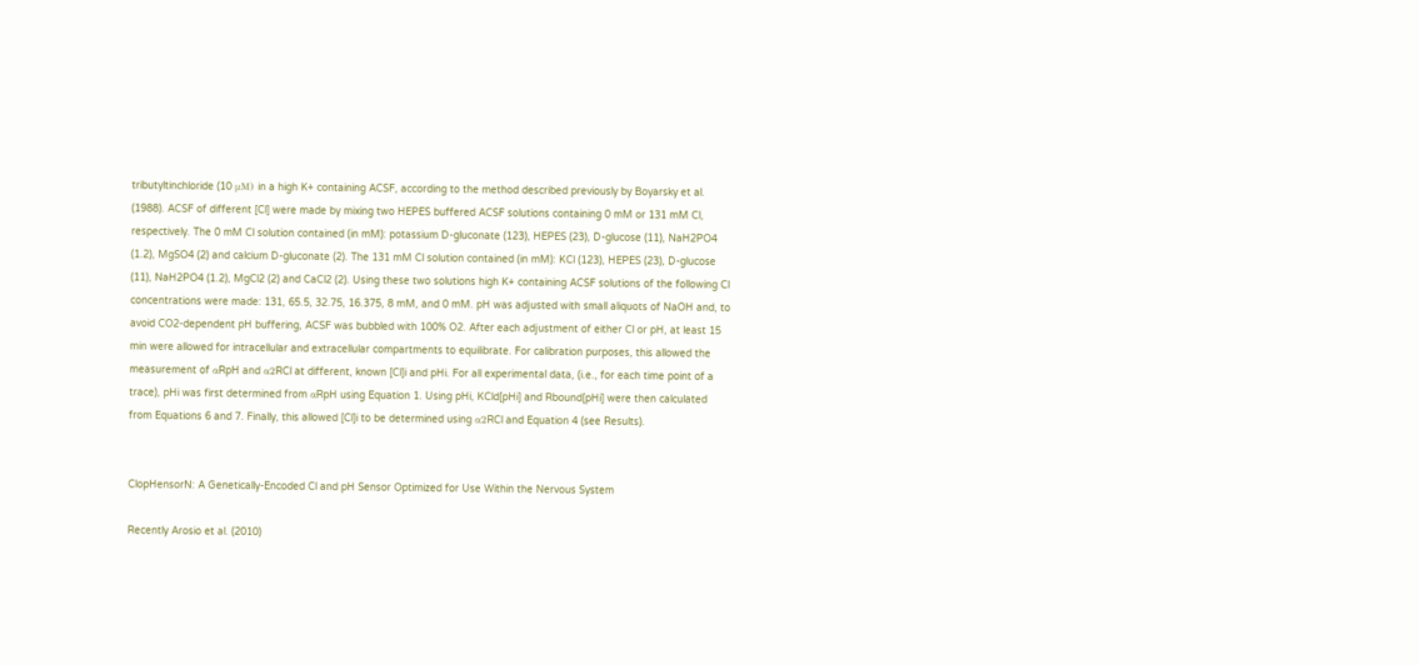tributyltinchloride (10 μM) in a high K+ containing ACSF, according to the method described previously by Boyarsky et al. (1988). ACSF of different [Cl] were made by mixing two HEPES buffered ACSF solutions containing 0 mM or 131 mM Cl, respectively. The 0 mM Cl solution contained (in mM): potassium D-gluconate (123), HEPES (23), D-glucose (11), NaH2PO4 (1.2), MgSO4 (2) and calcium D-gluconate (2). The 131 mM Cl solution contained (in mM): KCl (123), HEPES (23), D-glucose (11), NaH2PO4 (1.2), MgCl2 (2) and CaCl2 (2). Using these two solutions high K+ containing ACSF solutions of the following Cl concentrations were made: 131, 65.5, 32.75, 16.375, 8 mM, and 0 mM. pH was adjusted with small aliquots of NaOH and, to avoid CO2-dependent pH buffering, ACSF was bubbled with 100% O2. After each adjustment of either Cl or pH, at least 15 min were allowed for intracellular and extracellular compartments to equilibrate. For calibration purposes, this allowed the measurement of αRpH and α2RCl at different, known [Cl]i and pHi. For all experimental data, (i.e., for each time point of a trace), pHi was first determined from αRpH using Equation 1. Using pHi, KCld[pHi] and Rbound[pHi] were then calculated from Equations 6 and 7. Finally, this allowed [Cl]i to be determined using α2RCl and Equation 4 (see Results).


ClopHensorN: A Genetically-Encoded Cl and pH Sensor Optimized for Use Within the Nervous System

Recently Arosio et al. (2010)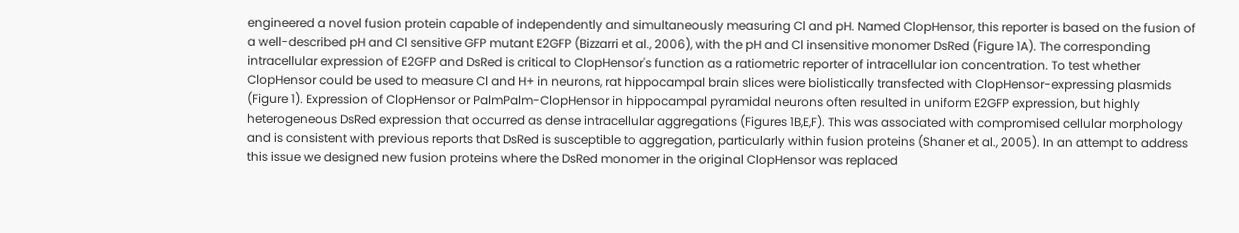engineered a novel fusion protein capable of independently and simultaneously measuring Cl and pH. Named ClopHensor, this reporter is based on the fusion of a well-described pH and Cl sensitive GFP mutant E2GFP (Bizzarri et al., 2006), with the pH and Cl insensitive monomer DsRed (Figure 1A). The corresponding intracellular expression of E2GFP and DsRed is critical to ClopHensor's function as a ratiometric reporter of intracellular ion concentration. To test whether ClopHensor could be used to measure Cl and H+ in neurons, rat hippocampal brain slices were biolistically transfected with ClopHensor-expressing plasmids (Figure 1). Expression of ClopHensor or PalmPalm-ClopHensor in hippocampal pyramidal neurons often resulted in uniform E2GFP expression, but highly heterogeneous DsRed expression that occurred as dense intracellular aggregations (Figures 1B,E,F). This was associated with compromised cellular morphology and is consistent with previous reports that DsRed is susceptible to aggregation, particularly within fusion proteins (Shaner et al., 2005). In an attempt to address this issue we designed new fusion proteins where the DsRed monomer in the original ClopHensor was replaced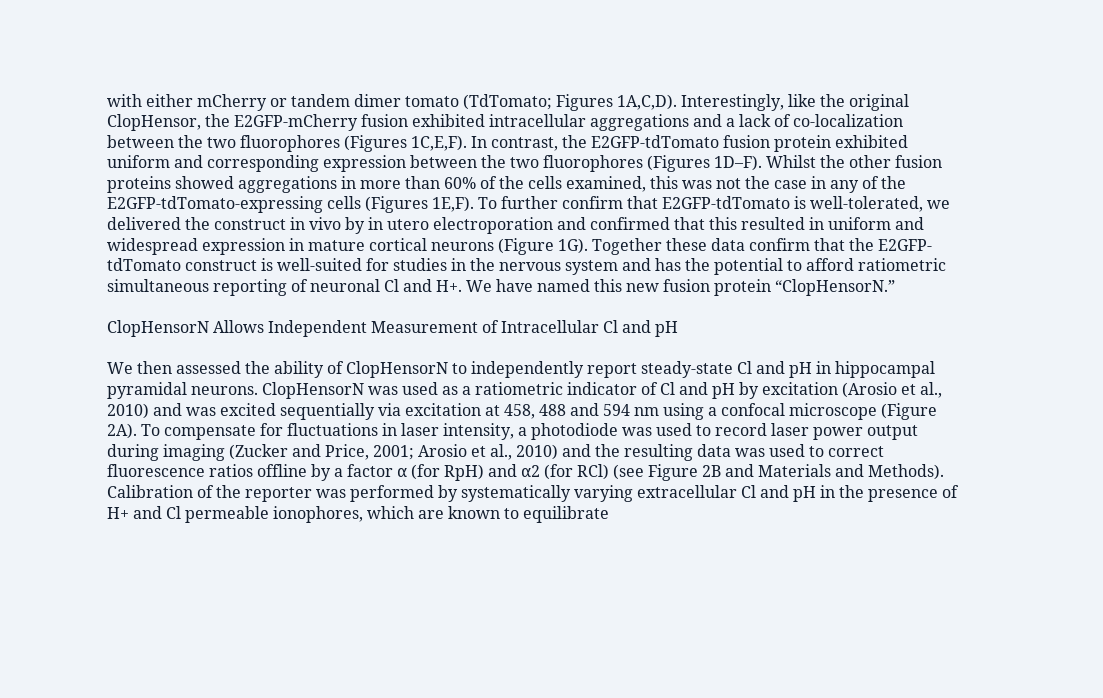with either mCherry or tandem dimer tomato (TdTomato; Figures 1A,C,D). Interestingly, like the original ClopHensor, the E2GFP-mCherry fusion exhibited intracellular aggregations and a lack of co-localization between the two fluorophores (Figures 1C,E,F). In contrast, the E2GFP-tdTomato fusion protein exhibited uniform and corresponding expression between the two fluorophores (Figures 1D–F). Whilst the other fusion proteins showed aggregations in more than 60% of the cells examined, this was not the case in any of the E2GFP-tdTomato-expressing cells (Figures 1E,F). To further confirm that E2GFP-tdTomato is well-tolerated, we delivered the construct in vivo by in utero electroporation and confirmed that this resulted in uniform and widespread expression in mature cortical neurons (Figure 1G). Together these data confirm that the E2GFP-tdTomato construct is well-suited for studies in the nervous system and has the potential to afford ratiometric simultaneous reporting of neuronal Cl and H+. We have named this new fusion protein “ClopHensorN.”

ClopHensorN Allows Independent Measurement of Intracellular Cl and pH

We then assessed the ability of ClopHensorN to independently report steady-state Cl and pH in hippocampal pyramidal neurons. ClopHensorN was used as a ratiometric indicator of Cl and pH by excitation (Arosio et al., 2010) and was excited sequentially via excitation at 458, 488 and 594 nm using a confocal microscope (Figure 2A). To compensate for fluctuations in laser intensity, a photodiode was used to record laser power output during imaging (Zucker and Price, 2001; Arosio et al., 2010) and the resulting data was used to correct fluorescence ratios offline by a factor α (for RpH) and α2 (for RCl) (see Figure 2B and Materials and Methods). Calibration of the reporter was performed by systematically varying extracellular Cl and pH in the presence of H+ and Cl permeable ionophores, which are known to equilibrate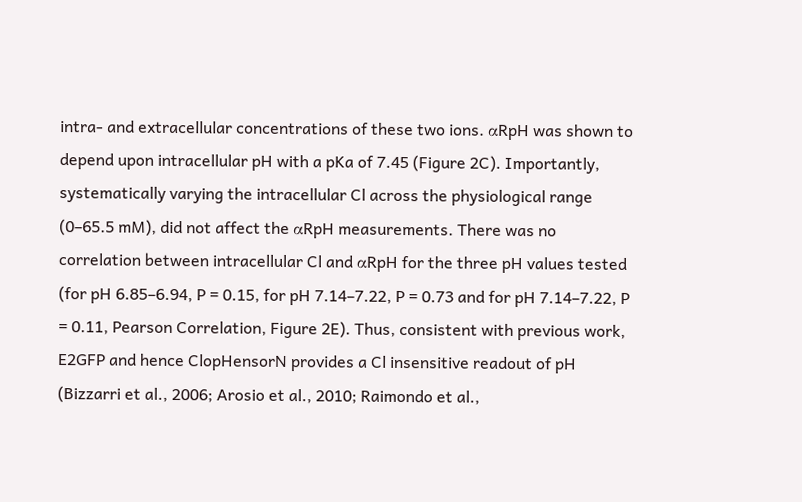intra- and extracellular concentrations of these two ions. αRpH was shown to depend upon intracellular pH with a pKa of 7.45 (Figure 2C). Importantly, systematically varying the intracellular Cl across the physiological range (0–65.5 mM), did not affect the αRpH measurements. There was no correlation between intracellular Cl and αRpH for the three pH values tested (for pH 6.85–6.94, P = 0.15, for pH 7.14–7.22, P = 0.73 and for pH 7.14–7.22, P = 0.11, Pearson Correlation, Figure 2E). Thus, consistent with previous work, E2GFP and hence ClopHensorN provides a Cl insensitive readout of pH (Bizzarri et al., 2006; Arosio et al., 2010; Raimondo et al.,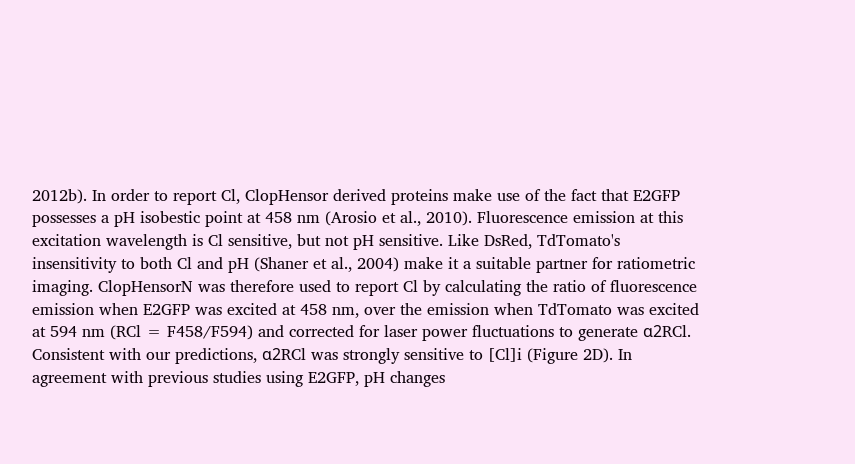2012b). In order to report Cl, ClopHensor derived proteins make use of the fact that E2GFP possesses a pH isobestic point at 458 nm (Arosio et al., 2010). Fluorescence emission at this excitation wavelength is Cl sensitive, but not pH sensitive. Like DsRed, TdTomato's insensitivity to both Cl and pH (Shaner et al., 2004) make it a suitable partner for ratiometric imaging. ClopHensorN was therefore used to report Cl by calculating the ratio of fluorescence emission when E2GFP was excited at 458 nm, over the emission when TdTomato was excited at 594 nm (RCl = F458/F594) and corrected for laser power fluctuations to generate α2RCl. Consistent with our predictions, α2RCl was strongly sensitive to [Cl]i (Figure 2D). In agreement with previous studies using E2GFP, pH changes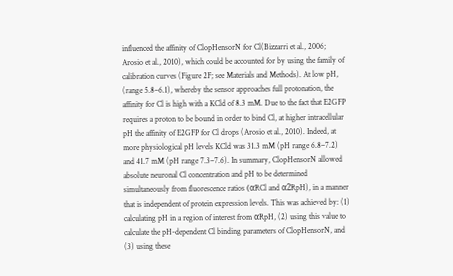influenced the affinity of ClopHensorN for Cl(Bizzarri et al., 2006; Arosio et al., 2010), which could be accounted for by using the family of calibration curves (Figure 2F; see Materials and Methods). At low pH, (range 5.8–6.1), whereby the sensor approaches full protonation, the affinity for Cl is high with a KCld of 8.3 mM. Due to the fact that E2GFP requires a proton to be bound in order to bind Cl, at higher intracellular pH the affinity of E2GFP for Cl drops (Arosio et al., 2010). Indeed, at more physiological pH levels KCld was 31.3 mM (pH range 6.8–7.2) and 41.7 mM (pH range 7.3–7.6). In summary, ClopHensorN allowed absolute neuronal Cl concentration and pH to be determined simultaneously from fluorescence ratios (αRCl and α2RpH), in a manner that is independent of protein expression levels. This was achieved by: (1) calculating pH in a region of interest from αRpH, (2) using this value to calculate the pH-dependent Cl binding parameters of ClopHensorN, and (3) using these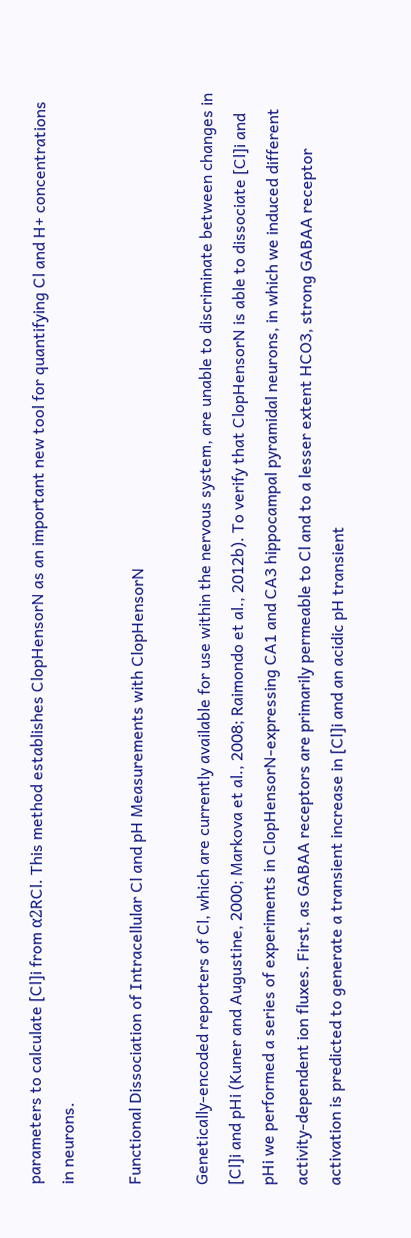parameters to calculate [Cl]i from α2RCl. This method establishes ClopHensorN as an important new tool for quantifying Cl and H+ concentrations in neurons.

Functional Dissociation of Intracellular Cl and pH Measurements with ClopHensorN

Genetically-encoded reporters of Cl, which are currently available for use within the nervous system, are unable to discriminate between changes in [Cl]i and pHi (Kuner and Augustine, 2000; Markova et al., 2008; Raimondo et al., 2012b). To verify that ClopHensorN is able to dissociate [Cl]i and pHi we performed a series of experiments in ClopHensorN-expressing CA1 and CA3 hippocampal pyramidal neurons, in which we induced different activity-dependent ion fluxes. First, as GABAA receptors are primarily permeable to Cl and to a lesser extent HCO3, strong GABAA receptor activation is predicted to generate a transient increase in [Cl]i and an acidic pH transient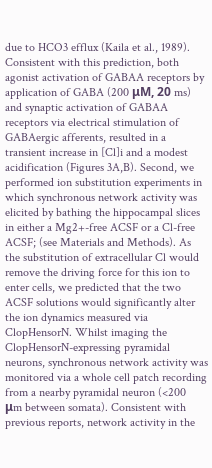due to HCO3 efflux (Kaila et al., 1989). Consistent with this prediction, both agonist activation of GABAA receptors by application of GABA (200 μM, 20 ms) and synaptic activation of GABAA receptors via electrical stimulation of GABAergic afferents, resulted in a transient increase in [Cl]i and a modest acidification (Figures 3A,B). Second, we performed ion substitution experiments in which synchronous network activity was elicited by bathing the hippocampal slices in either a Mg2+-free ACSF or a Cl-free ACSF; (see Materials and Methods). As the substitution of extracellular Cl would remove the driving force for this ion to enter cells, we predicted that the two ACSF solutions would significantly alter the ion dynamics measured via ClopHensorN. Whilst imaging the ClopHensorN-expressing pyramidal neurons, synchronous network activity was monitored via a whole cell patch recording from a nearby pyramidal neuron (<200 μm between somata). Consistent with previous reports, network activity in the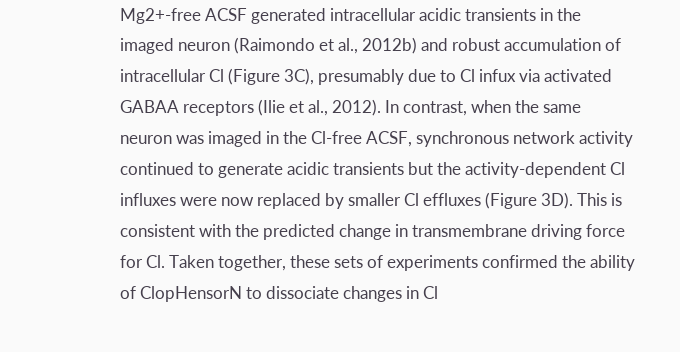Mg2+-free ACSF generated intracellular acidic transients in the imaged neuron (Raimondo et al., 2012b) and robust accumulation of intracellular Cl (Figure 3C), presumably due to Cl infux via activated GABAA receptors (Ilie et al., 2012). In contrast, when the same neuron was imaged in the Cl-free ACSF, synchronous network activity continued to generate acidic transients but the activity-dependent Cl influxes were now replaced by smaller Cl effluxes (Figure 3D). This is consistent with the predicted change in transmembrane driving force for Cl. Taken together, these sets of experiments confirmed the ability of ClopHensorN to dissociate changes in Cl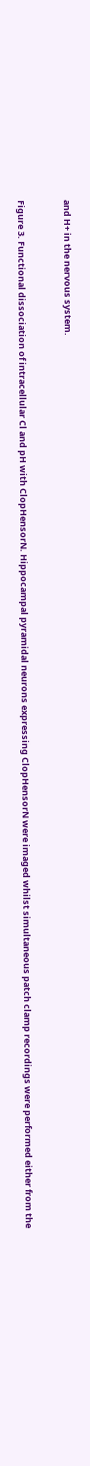and H+ in the nervous system.


Figure 3. Functional dissociation of intracellular Cl and pH with ClopHensorN. Hippocampal pyramidal neurons expressing ClopHensorN were imaged whilst simultaneous patch clamp recordings were performed either from the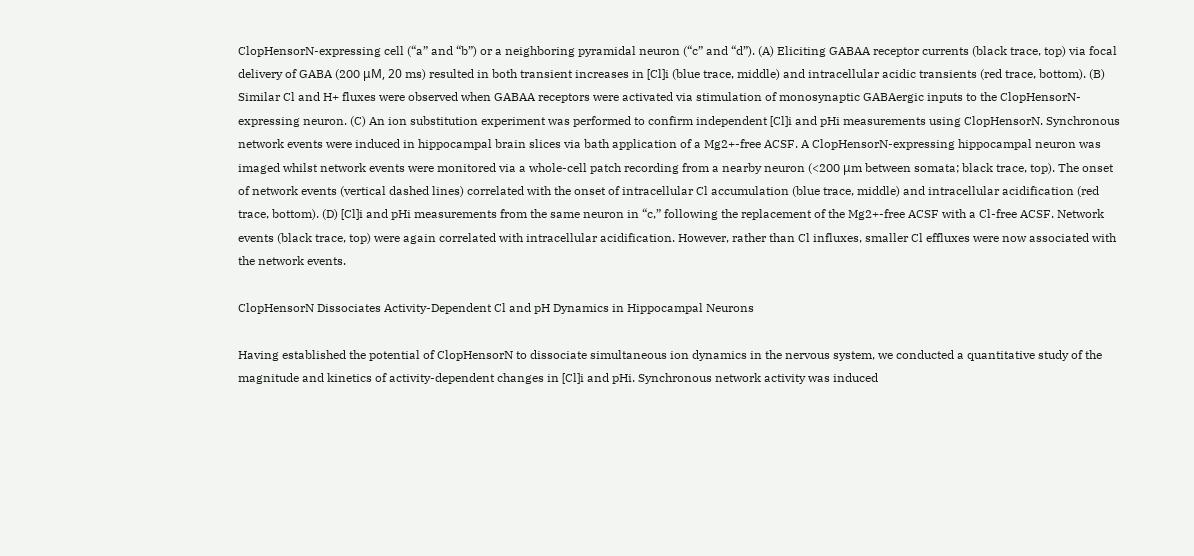ClopHensorN-expressing cell (“a” and “b”) or a neighboring pyramidal neuron (“c” and “d”). (A) Eliciting GABAA receptor currents (black trace, top) via focal delivery of GABA (200 μM, 20 ms) resulted in both transient increases in [Cl]i (blue trace, middle) and intracellular acidic transients (red trace, bottom). (B) Similar Cl and H+ fluxes were observed when GABAA receptors were activated via stimulation of monosynaptic GABAergic inputs to the ClopHensorN-expressing neuron. (C) An ion substitution experiment was performed to confirm independent [Cl]i and pHi measurements using ClopHensorN. Synchronous network events were induced in hippocampal brain slices via bath application of a Mg2+-free ACSF. A ClopHensorN-expressing hippocampal neuron was imaged whilst network events were monitored via a whole-cell patch recording from a nearby neuron (<200 μm between somata; black trace, top). The onset of network events (vertical dashed lines) correlated with the onset of intracellular Cl accumulation (blue trace, middle) and intracellular acidification (red trace, bottom). (D) [Cl]i and pHi measurements from the same neuron in “c,” following the replacement of the Mg2+-free ACSF with a Cl-free ACSF. Network events (black trace, top) were again correlated with intracellular acidification. However, rather than Cl influxes, smaller Cl effluxes were now associated with the network events.

ClopHensorN Dissociates Activity-Dependent Cl and pH Dynamics in Hippocampal Neurons

Having established the potential of ClopHensorN to dissociate simultaneous ion dynamics in the nervous system, we conducted a quantitative study of the magnitude and kinetics of activity-dependent changes in [Cl]i and pHi. Synchronous network activity was induced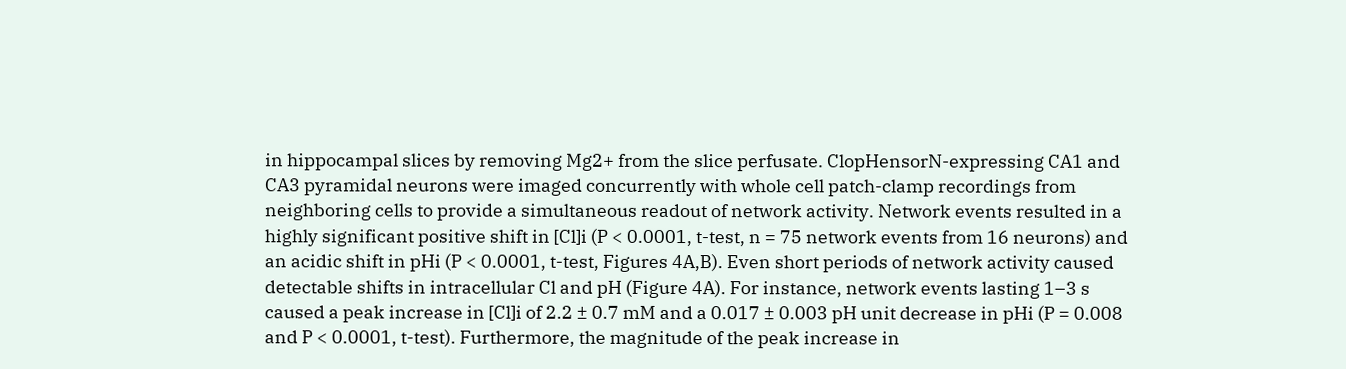in hippocampal slices by removing Mg2+ from the slice perfusate. ClopHensorN-expressing CA1 and CA3 pyramidal neurons were imaged concurrently with whole cell patch-clamp recordings from neighboring cells to provide a simultaneous readout of network activity. Network events resulted in a highly significant positive shift in [Cl]i (P < 0.0001, t-test, n = 75 network events from 16 neurons) and an acidic shift in pHi (P < 0.0001, t-test, Figures 4A,B). Even short periods of network activity caused detectable shifts in intracellular Cl and pH (Figure 4A). For instance, network events lasting 1–3 s caused a peak increase in [Cl]i of 2.2 ± 0.7 mM and a 0.017 ± 0.003 pH unit decrease in pHi (P = 0.008 and P < 0.0001, t-test). Furthermore, the magnitude of the peak increase in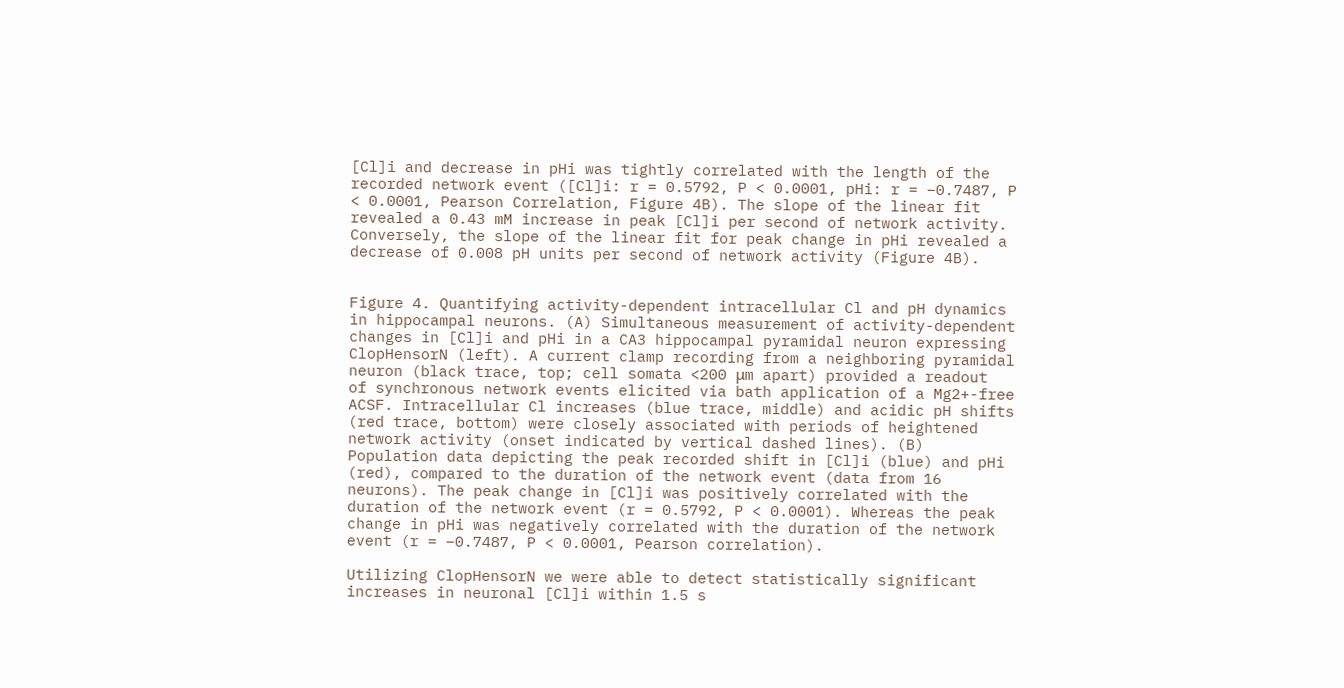[Cl]i and decrease in pHi was tightly correlated with the length of the recorded network event ([Cl]i: r = 0.5792, P < 0.0001, pHi: r = −0.7487, P < 0.0001, Pearson Correlation, Figure 4B). The slope of the linear fit revealed a 0.43 mM increase in peak [Cl]i per second of network activity. Conversely, the slope of the linear fit for peak change in pHi revealed a decrease of 0.008 pH units per second of network activity (Figure 4B).


Figure 4. Quantifying activity-dependent intracellular Cl and pH dynamics in hippocampal neurons. (A) Simultaneous measurement of activity-dependent changes in [Cl]i and pHi in a CA3 hippocampal pyramidal neuron expressing ClopHensorN (left). A current clamp recording from a neighboring pyramidal neuron (black trace, top; cell somata <200 μm apart) provided a readout of synchronous network events elicited via bath application of a Mg2+-free ACSF. Intracellular Cl increases (blue trace, middle) and acidic pH shifts (red trace, bottom) were closely associated with periods of heightened network activity (onset indicated by vertical dashed lines). (B) Population data depicting the peak recorded shift in [Cl]i (blue) and pHi (red), compared to the duration of the network event (data from 16 neurons). The peak change in [Cl]i was positively correlated with the duration of the network event (r = 0.5792, P < 0.0001). Whereas the peak change in pHi was negatively correlated with the duration of the network event (r = −0.7487, P < 0.0001, Pearson correlation).

Utilizing ClopHensorN we were able to detect statistically significant increases in neuronal [Cl]i within 1.5 s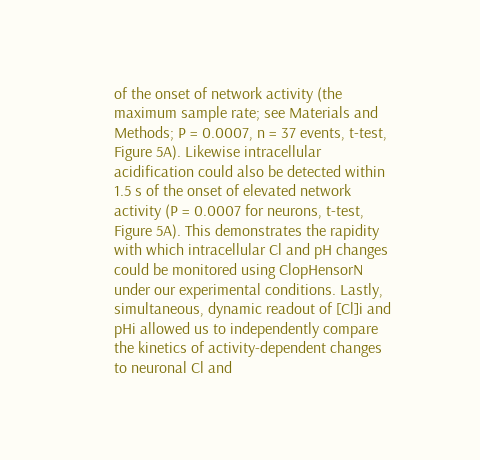of the onset of network activity (the maximum sample rate; see Materials and Methods; P = 0.0007, n = 37 events, t-test, Figure 5A). Likewise intracellular acidification could also be detected within 1.5 s of the onset of elevated network activity (P = 0.0007 for neurons, t-test, Figure 5A). This demonstrates the rapidity with which intracellular Cl and pH changes could be monitored using ClopHensorN under our experimental conditions. Lastly, simultaneous, dynamic readout of [Cl]i and pHi allowed us to independently compare the kinetics of activity-dependent changes to neuronal Cl and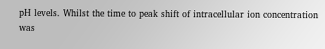pH levels. Whilst the time to peak shift of intracellular ion concentration was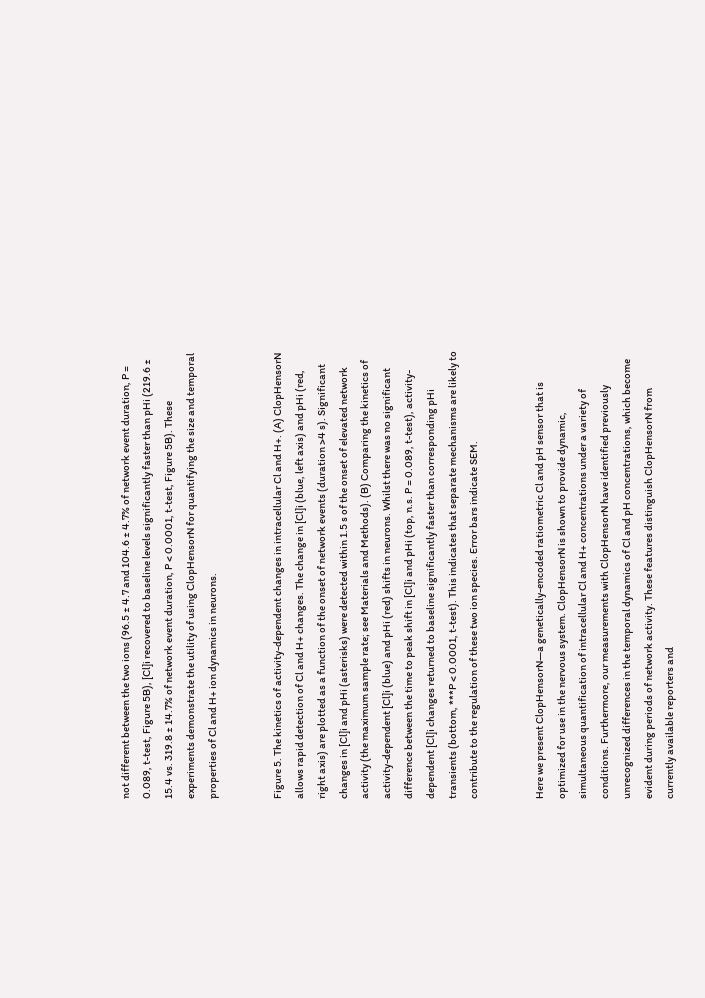not different between the two ions (96.5 ± 4.7 and 104.6 ± 4.7% of network event duration, P = 0.089, t-test, Figure 5B), [Cl]i recovered to baseline levels significantly faster than pHi (219.6 ± 15.4 vs. 319.8 ± 14.7% of network event duration, P < 0.0001, t-test, Figure 5B). These experiments demonstrate the utility of using ClopHensorN for quantifying the size and temporal properties of Cl and H+ ion dynamics in neurons.


Figure 5. The kinetics of activity-dependent changes in intracellular Cl and H+. (A) ClopHensorN allows rapid detection of Cl and H+ changes. The change in [Cl]i (blue, left axis) and pHi (red, right axis) are plotted as a function of the onset of network events (duration >4 s). Significant changes in [Cl]i and pHi (asterisks) were detected within 1.5 s of the onset of elevated network activity (the maximum sample rate; see Materials and Methods). (B) Comparing the kinetics of activity-dependent [Cl]i (blue) and pHi (red) shifts in neurons. Whilst there was no significant difference between the time to peak shift in [Cl]i and pHi (top, n.s. P = 0.089, t-test), activity-dependent [Cl]i changes returned to baseline significantly faster than corresponding pHi transients (bottom, ***P < 0.0001, t-test). This indicates that separate mechanisms are likely to contribute to the regulation of these two ion species. Error bars indicate SEM.


Here we present ClopHensorN—a genetically-encoded ratiometric Cl and pH sensor that is optimized for use in the nervous system. ClopHensorN is shown to provide dynamic, simultaneous quantification of intracellular Cl and H+ concentrations under a variety of conditions. Furthermore, our measurements with ClopHensorN have identified previously unrecognized differences in the temporal dynamics of Cl and pH concentrations, which become evident during periods of network activity. These features distinguish ClopHensorN from currently available reporters and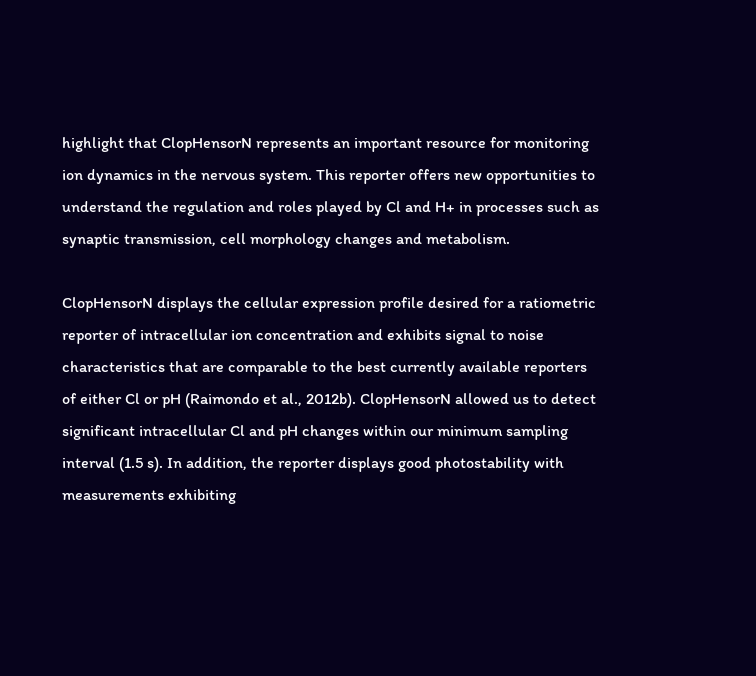highlight that ClopHensorN represents an important resource for monitoring ion dynamics in the nervous system. This reporter offers new opportunities to understand the regulation and roles played by Cl and H+ in processes such as synaptic transmission, cell morphology changes and metabolism.

ClopHensorN displays the cellular expression profile desired for a ratiometric reporter of intracellular ion concentration and exhibits signal to noise characteristics that are comparable to the best currently available reporters of either Cl or pH (Raimondo et al., 2012b). ClopHensorN allowed us to detect significant intracellular Cl and pH changes within our minimum sampling interval (1.5 s). In addition, the reporter displays good photostability with measurements exhibiting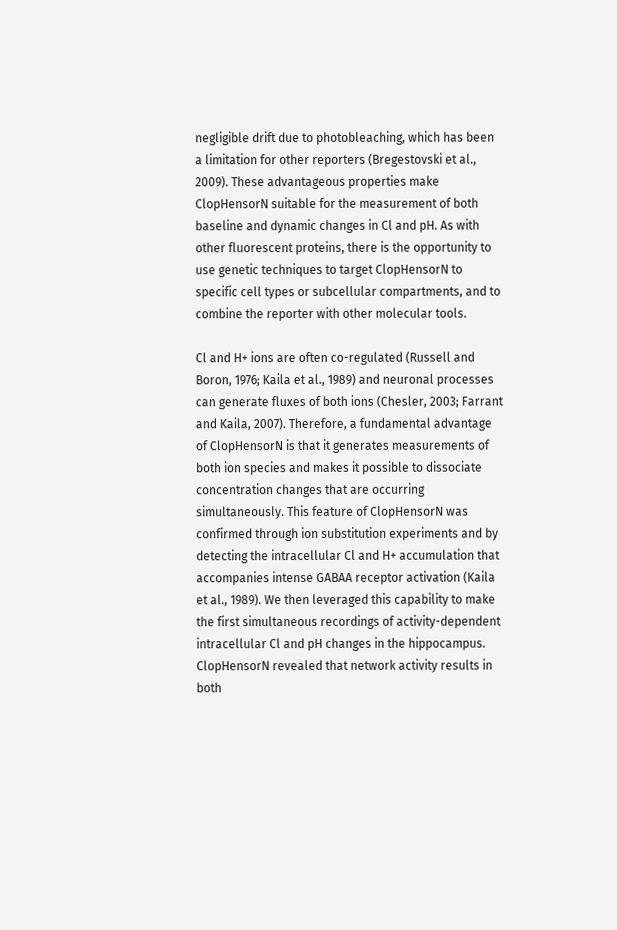negligible drift due to photobleaching, which has been a limitation for other reporters (Bregestovski et al., 2009). These advantageous properties make ClopHensorN suitable for the measurement of both baseline and dynamic changes in Cl and pH. As with other fluorescent proteins, there is the opportunity to use genetic techniques to target ClopHensorN to specific cell types or subcellular compartments, and to combine the reporter with other molecular tools.

Cl and H+ ions are often co-regulated (Russell and Boron, 1976; Kaila et al., 1989) and neuronal processes can generate fluxes of both ions (Chesler, 2003; Farrant and Kaila, 2007). Therefore, a fundamental advantage of ClopHensorN is that it generates measurements of both ion species and makes it possible to dissociate concentration changes that are occurring simultaneously. This feature of ClopHensorN was confirmed through ion substitution experiments and by detecting the intracellular Cl and H+ accumulation that accompanies intense GABAA receptor activation (Kaila et al., 1989). We then leveraged this capability to make the first simultaneous recordings of activity-dependent intracellular Cl and pH changes in the hippocampus. ClopHensorN revealed that network activity results in both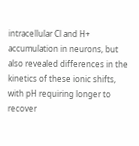intracellular Cl and H+ accumulation in neurons, but also revealed differences in the kinetics of these ionic shifts, with pH requiring longer to recover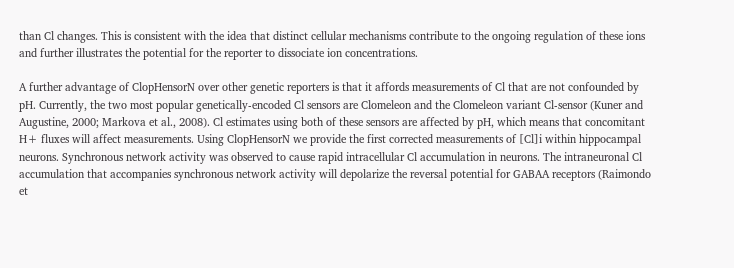than Cl changes. This is consistent with the idea that distinct cellular mechanisms contribute to the ongoing regulation of these ions and further illustrates the potential for the reporter to dissociate ion concentrations.

A further advantage of ClopHensorN over other genetic reporters is that it affords measurements of Cl that are not confounded by pH. Currently, the two most popular genetically-encoded Cl sensors are Clomeleon and the Clomeleon variant Cl-sensor (Kuner and Augustine, 2000; Markova et al., 2008). Cl estimates using both of these sensors are affected by pH, which means that concomitant H+ fluxes will affect measurements. Using ClopHensorN we provide the first corrected measurements of [Cl]i within hippocampal neurons. Synchronous network activity was observed to cause rapid intracellular Cl accumulation in neurons. The intraneuronal Cl accumulation that accompanies synchronous network activity will depolarize the reversal potential for GABAA receptors (Raimondo et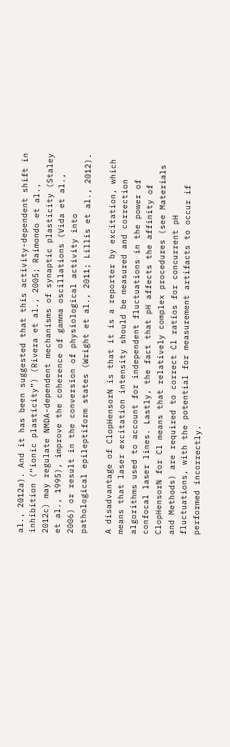al., 2012a). And it has been suggested that this activity-dependent shift in inhibition (“ionic plasticity”) (Rivera et al., 2005; Raimondo et al., 2012c) may regulate NMDA-dependent mechanisms of synaptic plasticity (Staley et al., 1995), improve the coherence of gamma oscillations (Vida et al., 2006) or result in the conversion of physiological activity into pathological epileptiform states (Wright et al., 2011; Lillis et al., 2012).

A disadvantage of ClopHensorN is that it is a reporter by excitation, which means that laser excitation intensity should be measured and correction algorithms used to account for independent fluctuations in the power of confocal laser lines. Lastly, the fact that pH affects the affinity of ClopHensorN for Cl means that relatively complex procedures (see Materials and Methods) are required to correct Cl ratios for concurrent pH fluctuations, with the potential for measurement artifacts to occur if performed incorrectly.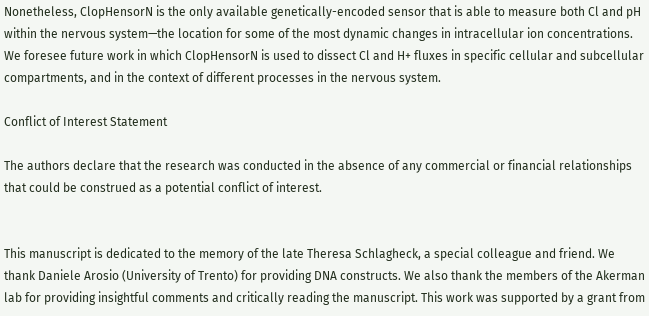Nonetheless, ClopHensorN is the only available genetically-encoded sensor that is able to measure both Cl and pH within the nervous system—the location for some of the most dynamic changes in intracellular ion concentrations. We foresee future work in which ClopHensorN is used to dissect Cl and H+ fluxes in specific cellular and subcellular compartments, and in the context of different processes in the nervous system.

Conflict of Interest Statement

The authors declare that the research was conducted in the absence of any commercial or financial relationships that could be construed as a potential conflict of interest.


This manuscript is dedicated to the memory of the late Theresa Schlagheck, a special colleague and friend. We thank Daniele Arosio (University of Trento) for providing DNA constructs. We also thank the members of the Akerman lab for providing insightful comments and critically reading the manuscript. This work was supported by a grant from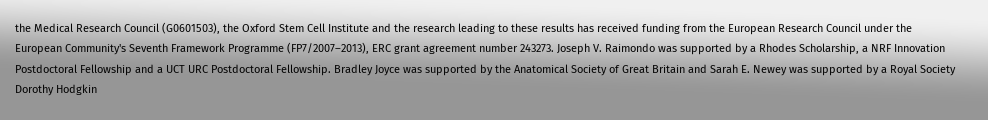the Medical Research Council (G0601503), the Oxford Stem Cell Institute and the research leading to these results has received funding from the European Research Council under the European Community's Seventh Framework Programme (FP7/2007–2013), ERC grant agreement number 243273. Joseph V. Raimondo was supported by a Rhodes Scholarship, a NRF Innovation Postdoctoral Fellowship and a UCT URC Postdoctoral Fellowship. Bradley Joyce was supported by the Anatomical Society of Great Britain and Sarah E. Newey was supported by a Royal Society Dorothy Hodgkin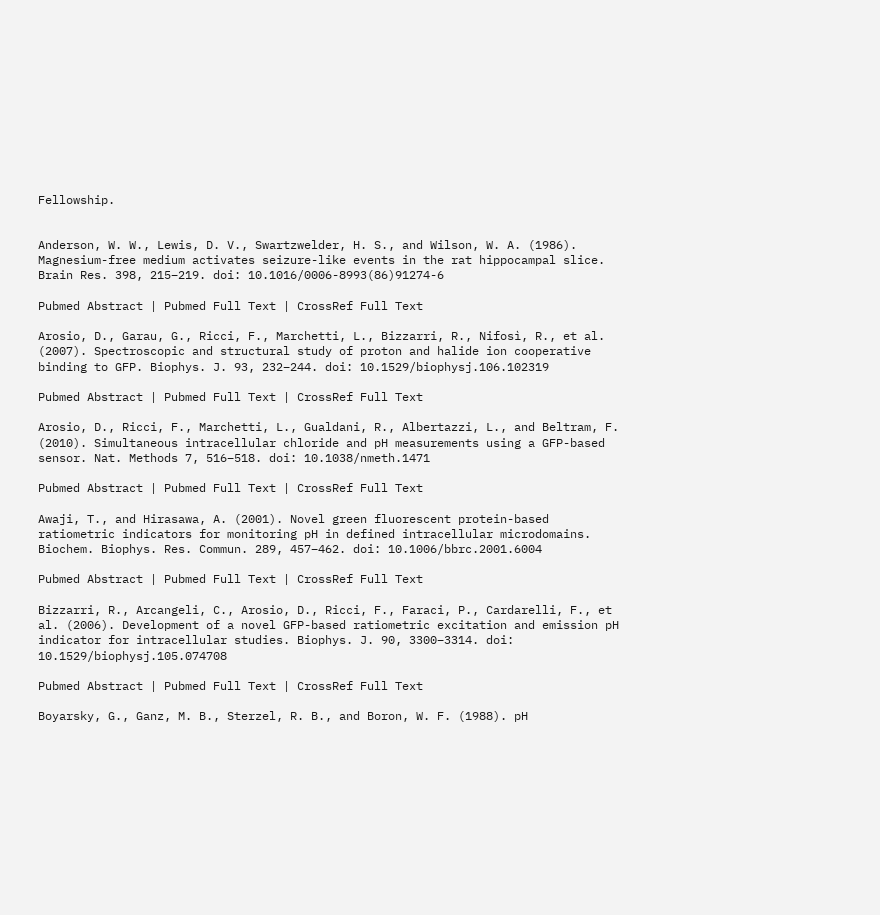Fellowship.


Anderson, W. W., Lewis, D. V., Swartzwelder, H. S., and Wilson, W. A. (1986). Magnesium-free medium activates seizure-like events in the rat hippocampal slice. Brain Res. 398, 215–219. doi: 10.1016/0006-8993(86)91274-6

Pubmed Abstract | Pubmed Full Text | CrossRef Full Text

Arosio, D., Garau, G., Ricci, F., Marchetti, L., Bizzarri, R., Nifosì, R., et al. (2007). Spectroscopic and structural study of proton and halide ion cooperative binding to GFP. Biophys. J. 93, 232–244. doi: 10.1529/biophysj.106.102319

Pubmed Abstract | Pubmed Full Text | CrossRef Full Text

Arosio, D., Ricci, F., Marchetti, L., Gualdani, R., Albertazzi, L., and Beltram, F. (2010). Simultaneous intracellular chloride and pH measurements using a GFP-based sensor. Nat. Methods 7, 516–518. doi: 10.1038/nmeth.1471

Pubmed Abstract | Pubmed Full Text | CrossRef Full Text

Awaji, T., and Hirasawa, A. (2001). Novel green fluorescent protein-based ratiometric indicators for monitoring pH in defined intracellular microdomains. Biochem. Biophys. Res. Commun. 289, 457–462. doi: 10.1006/bbrc.2001.6004

Pubmed Abstract | Pubmed Full Text | CrossRef Full Text

Bizzarri, R., Arcangeli, C., Arosio, D., Ricci, F., Faraci, P., Cardarelli, F., et al. (2006). Development of a novel GFP-based ratiometric excitation and emission pH indicator for intracellular studies. Biophys. J. 90, 3300–3314. doi: 10.1529/biophysj.105.074708

Pubmed Abstract | Pubmed Full Text | CrossRef Full Text

Boyarsky, G., Ganz, M. B., Sterzel, R. B., and Boron, W. F. (1988). pH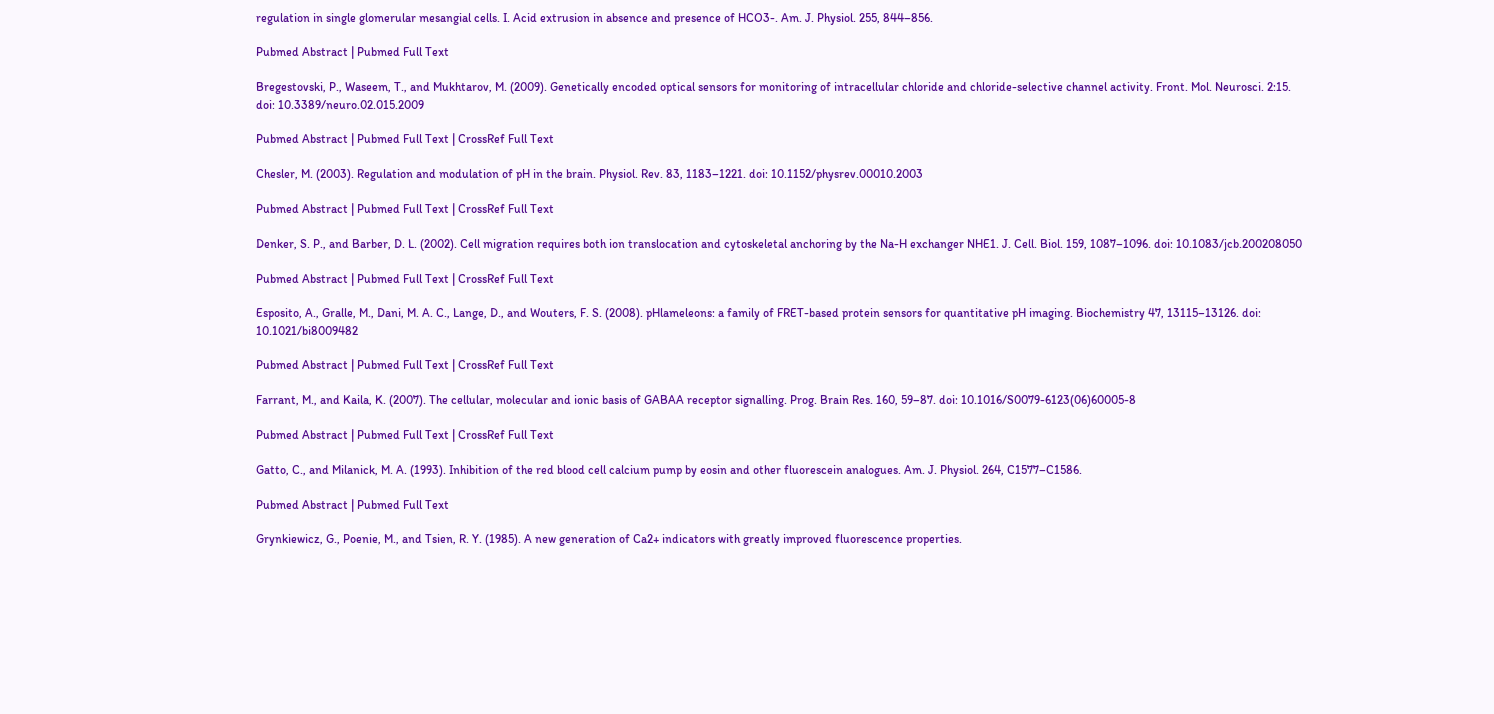regulation in single glomerular mesangial cells. I. Acid extrusion in absence and presence of HCO3-. Am. J. Physiol. 255, 844–856.

Pubmed Abstract | Pubmed Full Text

Bregestovski, P., Waseem, T., and Mukhtarov, M. (2009). Genetically encoded optical sensors for monitoring of intracellular chloride and chloride-selective channel activity. Front. Mol. Neurosci. 2:15. doi: 10.3389/neuro.02.015.2009

Pubmed Abstract | Pubmed Full Text | CrossRef Full Text

Chesler, M. (2003). Regulation and modulation of pH in the brain. Physiol. Rev. 83, 1183–1221. doi: 10.1152/physrev.00010.2003

Pubmed Abstract | Pubmed Full Text | CrossRef Full Text

Denker, S. P., and Barber, D. L. (2002). Cell migration requires both ion translocation and cytoskeletal anchoring by the Na-H exchanger NHE1. J. Cell. Biol. 159, 1087–1096. doi: 10.1083/jcb.200208050

Pubmed Abstract | Pubmed Full Text | CrossRef Full Text

Esposito, A., Gralle, M., Dani, M. A. C., Lange, D., and Wouters, F. S. (2008). pHlameleons: a family of FRET-based protein sensors for quantitative pH imaging. Biochemistry 47, 13115–13126. doi: 10.1021/bi8009482

Pubmed Abstract | Pubmed Full Text | CrossRef Full Text

Farrant, M., and Kaila, K. (2007). The cellular, molecular and ionic basis of GABAA receptor signalling. Prog. Brain Res. 160, 59–87. doi: 10.1016/S0079-6123(06)60005-8

Pubmed Abstract | Pubmed Full Text | CrossRef Full Text

Gatto, C., and Milanick, M. A. (1993). Inhibition of the red blood cell calcium pump by eosin and other fluorescein analogues. Am. J. Physiol. 264, C1577–C1586.

Pubmed Abstract | Pubmed Full Text

Grynkiewicz, G., Poenie, M., and Tsien, R. Y. (1985). A new generation of Ca2+ indicators with greatly improved fluorescence properties.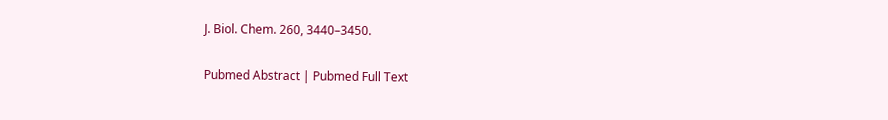J. Biol. Chem. 260, 3440–3450.

Pubmed Abstract | Pubmed Full Text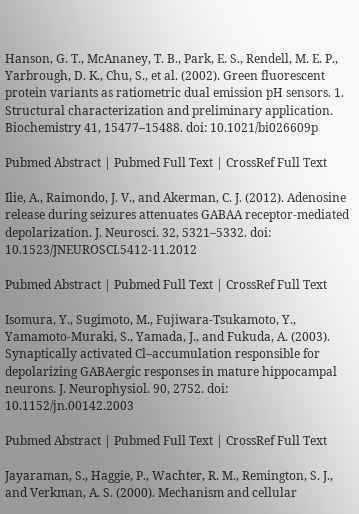Hanson, G. T., McAnaney, T. B., Park, E. S., Rendell, M. E. P., Yarbrough, D. K., Chu, S., et al. (2002). Green fluorescent protein variants as ratiometric dual emission pH sensors. 1. Structural characterization and preliminary application. Biochemistry 41, 15477–15488. doi: 10.1021/bi026609p

Pubmed Abstract | Pubmed Full Text | CrossRef Full Text

Ilie, A., Raimondo, J. V., and Akerman, C. J. (2012). Adenosine release during seizures attenuates GABAA receptor-mediated depolarization. J. Neurosci. 32, 5321–5332. doi: 10.1523/JNEUROSCI.5412-11.2012

Pubmed Abstract | Pubmed Full Text | CrossRef Full Text

Isomura, Y., Sugimoto, M., Fujiwara-Tsukamoto, Y., Yamamoto-Muraki, S., Yamada, J., and Fukuda, A. (2003). Synaptically activated Cl–accumulation responsible for depolarizing GABAergic responses in mature hippocampal neurons. J. Neurophysiol. 90, 2752. doi: 10.1152/jn.00142.2003

Pubmed Abstract | Pubmed Full Text | CrossRef Full Text

Jayaraman, S., Haggie, P., Wachter, R. M., Remington, S. J., and Verkman, A. S. (2000). Mechanism and cellular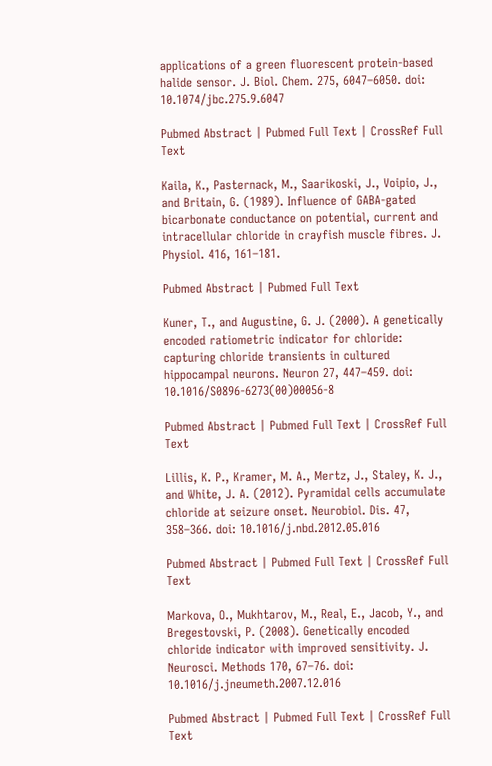applications of a green fluorescent protein-based halide sensor. J. Biol. Chem. 275, 6047–6050. doi: 10.1074/jbc.275.9.6047

Pubmed Abstract | Pubmed Full Text | CrossRef Full Text

Kaila, K., Pasternack, M., Saarikoski, J., Voipio, J., and Britain, G. (1989). Influence of GABA-gated bicarbonate conductance on potential, current and intracellular chloride in crayfish muscle fibres. J. Physiol. 416, 161–181.

Pubmed Abstract | Pubmed Full Text

Kuner, T., and Augustine, G. J. (2000). A genetically encoded ratiometric indicator for chloride: capturing chloride transients in cultured hippocampal neurons. Neuron 27, 447–459. doi: 10.1016/S0896-6273(00)00056-8

Pubmed Abstract | Pubmed Full Text | CrossRef Full Text

Lillis, K. P., Kramer, M. A., Mertz, J., Staley, K. J., and White, J. A. (2012). Pyramidal cells accumulate chloride at seizure onset. Neurobiol. Dis. 47, 358–366. doi: 10.1016/j.nbd.2012.05.016

Pubmed Abstract | Pubmed Full Text | CrossRef Full Text

Markova, O., Mukhtarov, M., Real, E., Jacob, Y., and Bregestovski, P. (2008). Genetically encoded chloride indicator with improved sensitivity. J. Neurosci. Methods 170, 67–76. doi: 10.1016/j.jneumeth.2007.12.016

Pubmed Abstract | Pubmed Full Text | CrossRef Full Text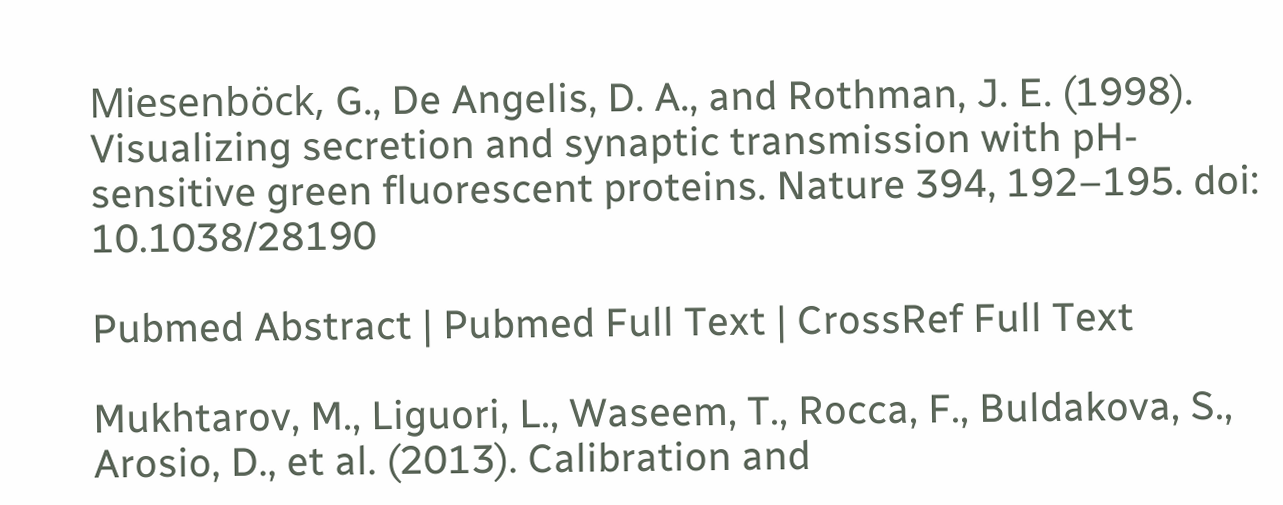Miesenböck, G., De Angelis, D. A., and Rothman, J. E. (1998). Visualizing secretion and synaptic transmission with pH-sensitive green fluorescent proteins. Nature 394, 192–195. doi: 10.1038/28190

Pubmed Abstract | Pubmed Full Text | CrossRef Full Text

Mukhtarov, M., Liguori, L., Waseem, T., Rocca, F., Buldakova, S., Arosio, D., et al. (2013). Calibration and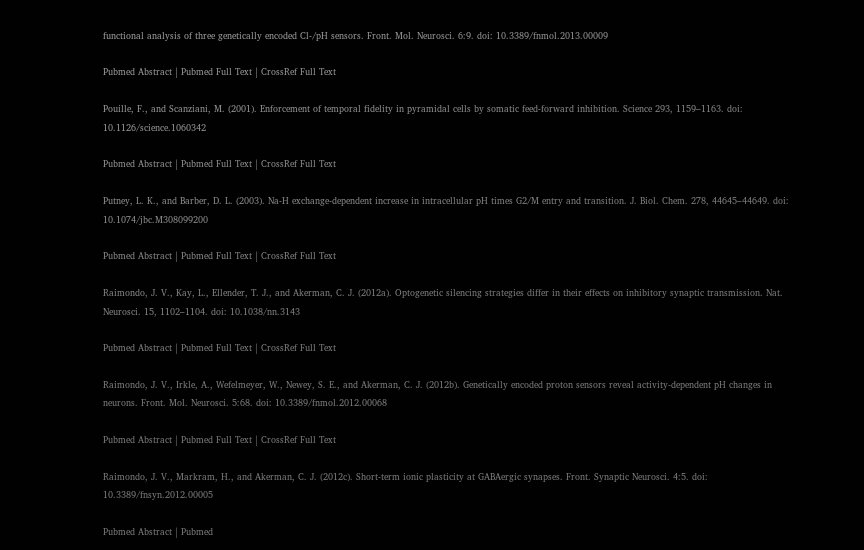functional analysis of three genetically encoded Cl-/pH sensors. Front. Mol. Neurosci. 6:9. doi: 10.3389/fnmol.2013.00009

Pubmed Abstract | Pubmed Full Text | CrossRef Full Text

Pouille, F., and Scanziani, M. (2001). Enforcement of temporal fidelity in pyramidal cells by somatic feed-forward inhibition. Science 293, 1159–1163. doi: 10.1126/science.1060342

Pubmed Abstract | Pubmed Full Text | CrossRef Full Text

Putney, L. K., and Barber, D. L. (2003). Na-H exchange-dependent increase in intracellular pH times G2/M entry and transition. J. Biol. Chem. 278, 44645–44649. doi: 10.1074/jbc.M308099200

Pubmed Abstract | Pubmed Full Text | CrossRef Full Text

Raimondo, J. V., Kay, L., Ellender, T. J., and Akerman, C. J. (2012a). Optogenetic silencing strategies differ in their effects on inhibitory synaptic transmission. Nat. Neurosci. 15, 1102–1104. doi: 10.1038/nn.3143

Pubmed Abstract | Pubmed Full Text | CrossRef Full Text

Raimondo, J. V., Irkle, A., Wefelmeyer, W., Newey, S. E., and Akerman, C. J. (2012b). Genetically encoded proton sensors reveal activity-dependent pH changes in neurons. Front. Mol. Neurosci. 5:68. doi: 10.3389/fnmol.2012.00068

Pubmed Abstract | Pubmed Full Text | CrossRef Full Text

Raimondo, J. V., Markram, H., and Akerman, C. J. (2012c). Short-term ionic plasticity at GABAergic synapses. Front. Synaptic Neurosci. 4:5. doi: 10.3389/fnsyn.2012.00005

Pubmed Abstract | Pubmed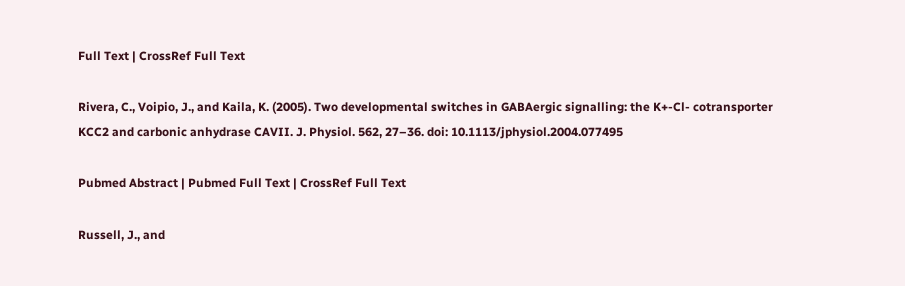Full Text | CrossRef Full Text

Rivera, C., Voipio, J., and Kaila, K. (2005). Two developmental switches in GABAergic signalling: the K+-Cl- cotransporter KCC2 and carbonic anhydrase CAVII. J. Physiol. 562, 27–36. doi: 10.1113/jphysiol.2004.077495

Pubmed Abstract | Pubmed Full Text | CrossRef Full Text

Russell, J., and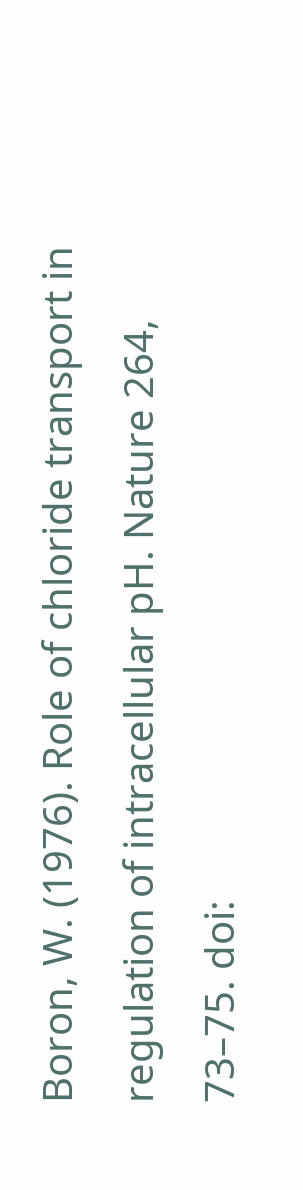Boron, W. (1976). Role of chloride transport in regulation of intracellular pH. Nature 264, 73–75. doi: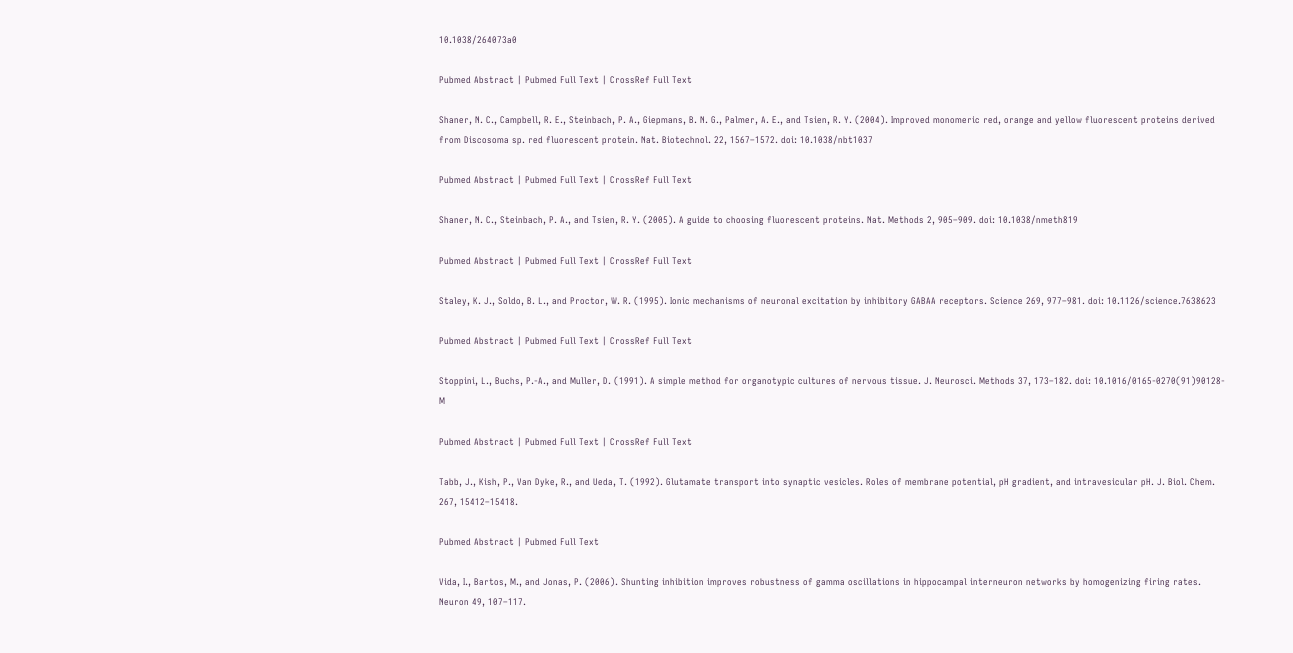10.1038/264073a0

Pubmed Abstract | Pubmed Full Text | CrossRef Full Text

Shaner, N. C., Campbell, R. E., Steinbach, P. A., Giepmans, B. N. G., Palmer, A. E., and Tsien, R. Y. (2004). Improved monomeric red, orange and yellow fluorescent proteins derived from Discosoma sp. red fluorescent protein. Nat. Biotechnol. 22, 1567–1572. doi: 10.1038/nbt1037

Pubmed Abstract | Pubmed Full Text | CrossRef Full Text

Shaner, N. C., Steinbach, P. A., and Tsien, R. Y. (2005). A guide to choosing fluorescent proteins. Nat. Methods 2, 905–909. doi: 10.1038/nmeth819

Pubmed Abstract | Pubmed Full Text | CrossRef Full Text

Staley, K. J., Soldo, B. L., and Proctor, W. R. (1995). Ionic mechanisms of neuronal excitation by inhibitory GABAA receptors. Science 269, 977–981. doi: 10.1126/science.7638623

Pubmed Abstract | Pubmed Full Text | CrossRef Full Text

Stoppini, L., Buchs, P.-A., and Muller, D. (1991). A simple method for organotypic cultures of nervous tissue. J. Neurosci. Methods 37, 173–182. doi: 10.1016/0165-0270(91)90128-M

Pubmed Abstract | Pubmed Full Text | CrossRef Full Text

Tabb, J., Kish, P., Van Dyke, R., and Ueda, T. (1992). Glutamate transport into synaptic vesicles. Roles of membrane potential, pH gradient, and intravesicular pH. J. Biol. Chem. 267, 15412–15418.

Pubmed Abstract | Pubmed Full Text

Vida, I., Bartos, M., and Jonas, P. (2006). Shunting inhibition improves robustness of gamma oscillations in hippocampal interneuron networks by homogenizing firing rates. Neuron 49, 107–117.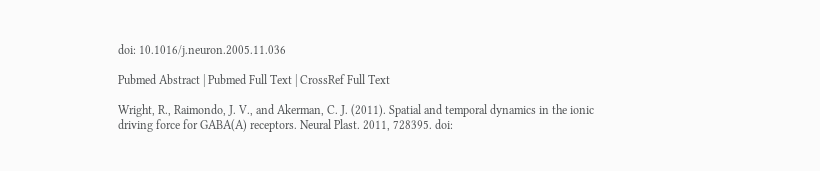doi: 10.1016/j.neuron.2005.11.036

Pubmed Abstract | Pubmed Full Text | CrossRef Full Text

Wright, R., Raimondo, J. V., and Akerman, C. J. (2011). Spatial and temporal dynamics in the ionic driving force for GABA(A) receptors. Neural Plast. 2011, 728395. doi: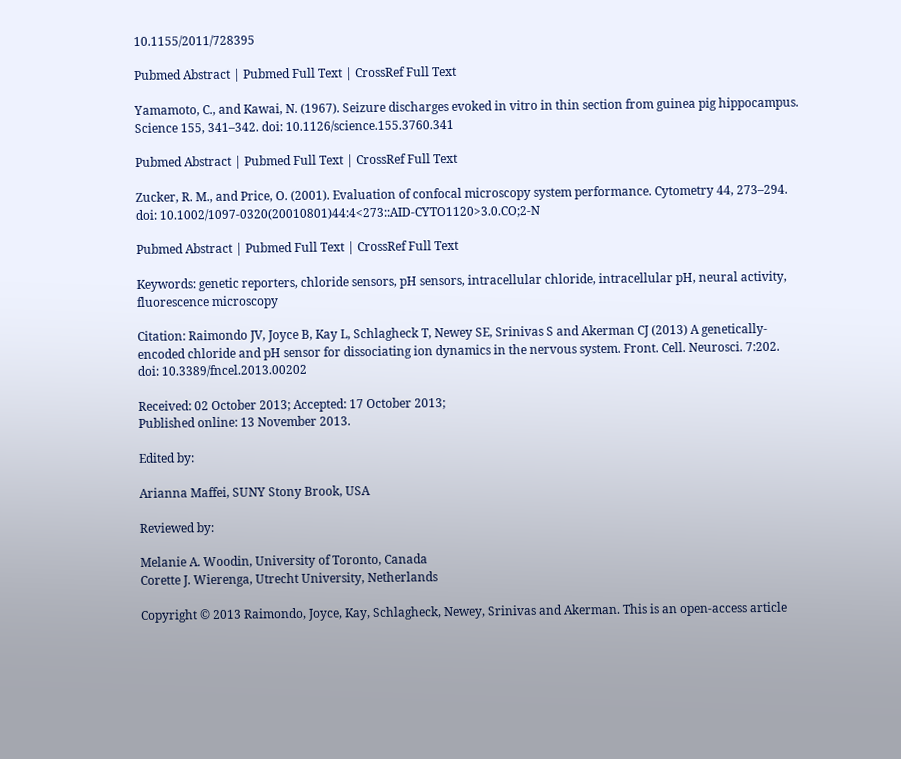10.1155/2011/728395

Pubmed Abstract | Pubmed Full Text | CrossRef Full Text

Yamamoto, C., and Kawai, N. (1967). Seizure discharges evoked in vitro in thin section from guinea pig hippocampus. Science 155, 341–342. doi: 10.1126/science.155.3760.341

Pubmed Abstract | Pubmed Full Text | CrossRef Full Text

Zucker, R. M., and Price, O. (2001). Evaluation of confocal microscopy system performance. Cytometry 44, 273–294. doi: 10.1002/1097-0320(20010801)44:4<273::AID-CYTO1120>3.0.CO;2-N

Pubmed Abstract | Pubmed Full Text | CrossRef Full Text

Keywords: genetic reporters, chloride sensors, pH sensors, intracellular chloride, intracellular pH, neural activity, fluorescence microscopy

Citation: Raimondo JV, Joyce B, Kay L, Schlagheck T, Newey SE, Srinivas S and Akerman CJ (2013) A genetically-encoded chloride and pH sensor for dissociating ion dynamics in the nervous system. Front. Cell. Neurosci. 7:202. doi: 10.3389/fncel.2013.00202

Received: 02 October 2013; Accepted: 17 October 2013;
Published online: 13 November 2013.

Edited by:

Arianna Maffei, SUNY Stony Brook, USA

Reviewed by:

Melanie A. Woodin, University of Toronto, Canada
Corette J. Wierenga, Utrecht University, Netherlands

Copyright © 2013 Raimondo, Joyce, Kay, Schlagheck, Newey, Srinivas and Akerman. This is an open-access article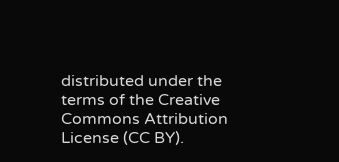distributed under the terms of the Creative Commons Attribution License (CC BY).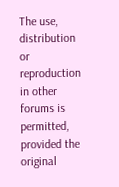The use, distribution or reproduction in other forums is permitted, provided the original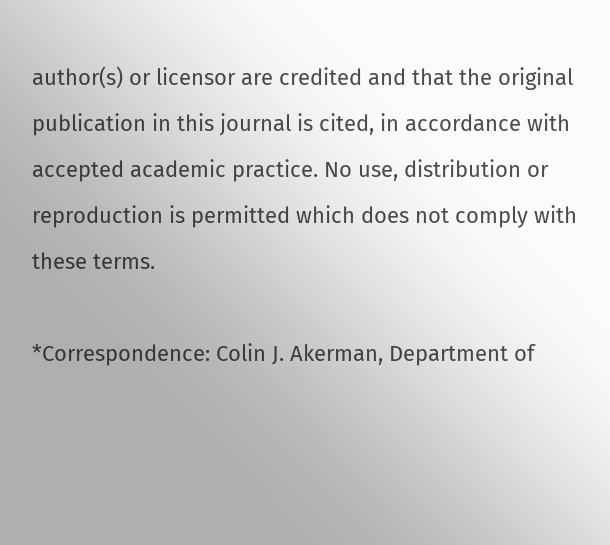author(s) or licensor are credited and that the original publication in this journal is cited, in accordance with accepted academic practice. No use, distribution or reproduction is permitted which does not comply with these terms.

*Correspondence: Colin J. Akerman, Department of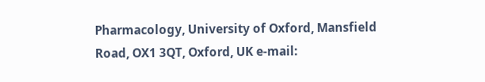Pharmacology, University of Oxford, Mansfield Road, OX1 3QT, Oxford, UK e-mail: